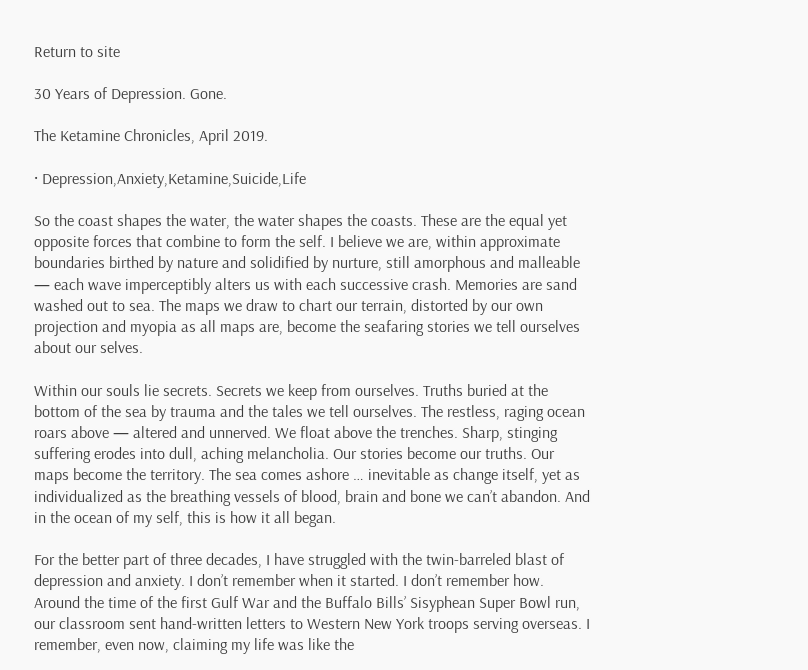Return to site

30 Years of Depression. Gone.

The Ketamine Chronicles, April 2019.

· Depression,Anxiety,Ketamine,Suicide,Life

So the coast shapes the water, the water shapes the coasts. These are the equal yet opposite forces that combine to form the self. I believe we are, within approximate boundaries birthed by nature and solidified by nurture, still amorphous and malleable — each wave imperceptibly alters us with each successive crash. Memories are sand washed out to sea. The maps we draw to chart our terrain, distorted by our own projection and myopia as all maps are, become the seafaring stories we tell ourselves about our selves.

Within our souls lie secrets. Secrets we keep from ourselves. Truths buried at the bottom of the sea by trauma and the tales we tell ourselves. The restless, raging ocean roars above — altered and unnerved. We float above the trenches. Sharp, stinging suffering erodes into dull, aching melancholia. Our stories become our truths. Our maps become the territory. The sea comes ashore … inevitable as change itself, yet as individualized as the breathing vessels of blood, brain and bone we can’t abandon. And in the ocean of my self, this is how it all began.

For the better part of three decades, I have struggled with the twin-barreled blast of depression and anxiety. I don’t remember when it started. I don’t remember how. Around the time of the first Gulf War and the Buffalo Bills’ Sisyphean Super Bowl run, our classroom sent hand-written letters to Western New York troops serving overseas. I remember, even now, claiming my life was like the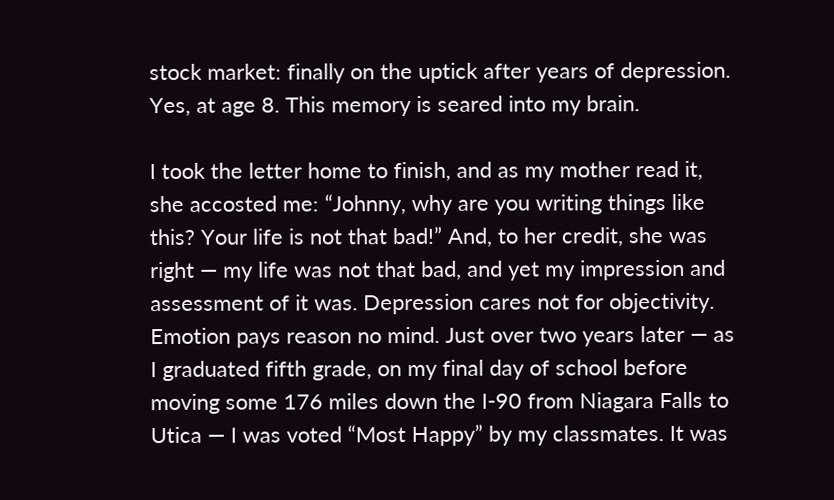stock market: finally on the uptick after years of depression. Yes, at age 8. This memory is seared into my brain.

I took the letter home to finish, and as my mother read it, she accosted me: “Johnny, why are you writing things like this? Your life is not that bad!” And, to her credit, she was right — my life was not that bad, and yet my impression and assessment of it was. Depression cares not for objectivity. Emotion pays reason no mind. Just over two years later — as I graduated fifth grade, on my final day of school before moving some 176 miles down the I-90 from Niagara Falls to Utica — I was voted “Most Happy” by my classmates. It was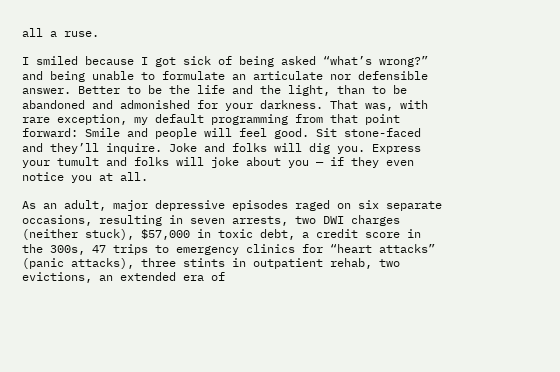all a ruse.

I smiled because I got sick of being asked “what’s wrong?” and being unable to formulate an articulate nor defensible answer. Better to be the life and the light, than to be abandoned and admonished for your darkness. That was, with rare exception, my default programming from that point forward: Smile and people will feel good. Sit stone-faced and they’ll inquire. Joke and folks will dig you. Express your tumult and folks will joke about you — if they even notice you at all.

As an adult, major depressive episodes raged on six separate occasions, resulting in seven arrests, two DWI charges (neither stuck), $57,000 in toxic debt, a credit score in the 300s, 47 trips to emergency clinics for “heart attacks” (panic attacks), three stints in outpatient rehab, two evictions, an extended era of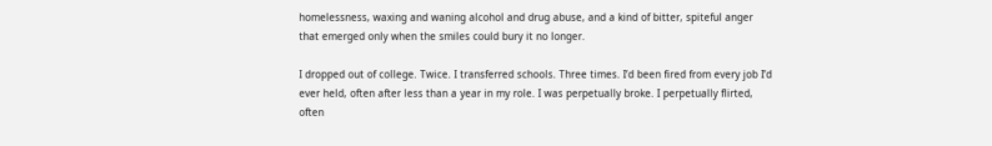homelessness, waxing and waning alcohol and drug abuse, and a kind of bitter, spiteful anger that emerged only when the smiles could bury it no longer.

I dropped out of college. Twice. I transferred schools. Three times. I’d been fired from every job I’d ever held, often after less than a year in my role. I was perpetually broke. I perpetually flirted, often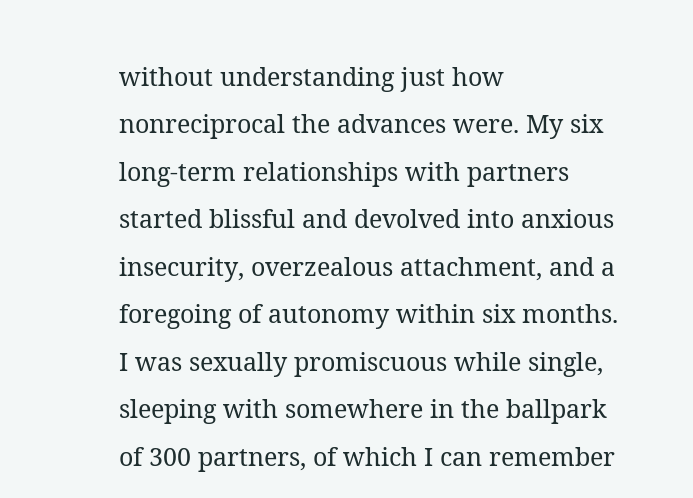without understanding just how nonreciprocal the advances were. My six long-term relationships with partners started blissful and devolved into anxious insecurity, overzealous attachment, and a foregoing of autonomy within six months. I was sexually promiscuous while single, sleeping with somewhere in the ballpark of 300 partners, of which I can remember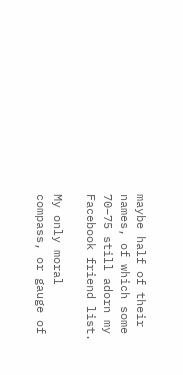maybe half of their names, of which some 70–75 still adorn my Facebook friend list.

My only moral compass, or gauge of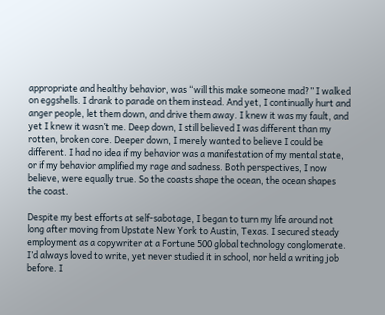appropriate and healthy behavior, was “will this make someone mad?” I walked on eggshells. I drank to parade on them instead. And yet, I continually hurt and anger people, let them down, and drive them away. I knew it was my fault, and yet I knew it wasn’t me. Deep down, I still believed I was different than my rotten, broken core. Deeper down, I merely wanted to believe I could be different. I had no idea if my behavior was a manifestation of my mental state, or if my behavior amplified my rage and sadness. Both perspectives, I now believe, were equally true. So the coasts shape the ocean, the ocean shapes the coast.

Despite my best efforts at self-sabotage, I began to turn my life around not long after moving from Upstate New York to Austin, Texas. I secured steady employment as a copywriter at a Fortune 500 global technology conglomerate. I’d always loved to write, yet never studied it in school, nor held a writing job before. I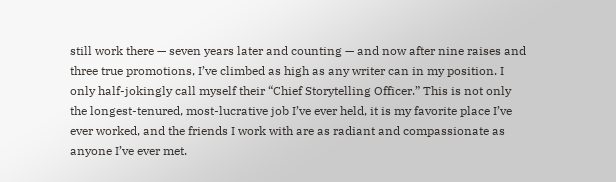still work there — seven years later and counting — and now after nine raises and three true promotions, I’ve climbed as high as any writer can in my position. I only half-jokingly call myself their “Chief Storytelling Officer.” This is not only the longest-tenured, most-lucrative job I’ve ever held, it is my favorite place I’ve ever worked, and the friends I work with are as radiant and compassionate as anyone I’ve ever met.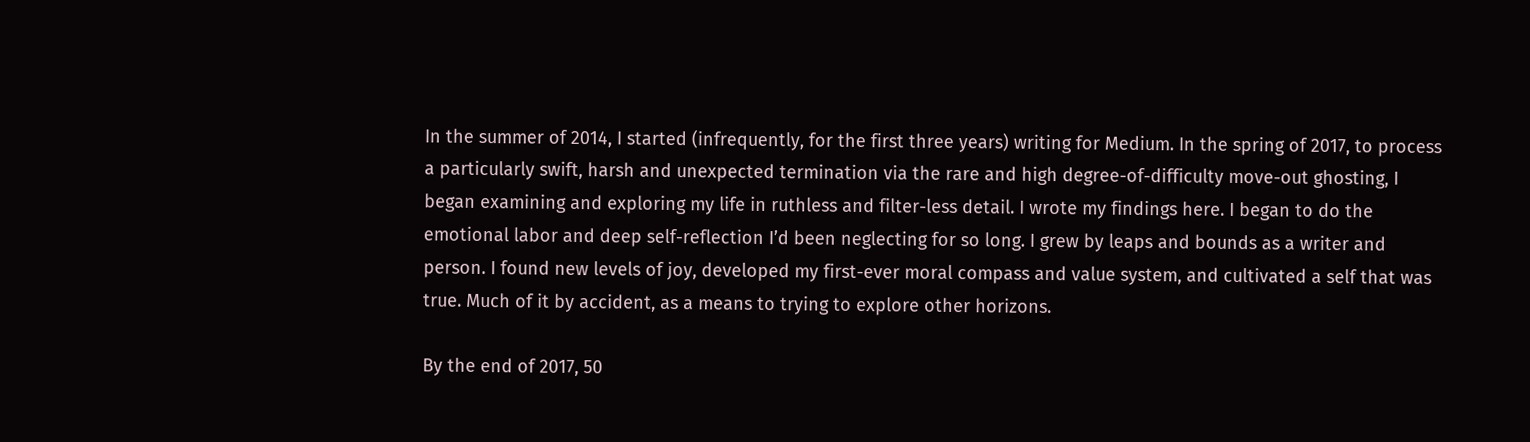In the summer of 2014, I started (infrequently, for the first three years) writing for Medium. In the spring of 2017, to process a particularly swift, harsh and unexpected termination via the rare and high degree-of-difficulty move-out ghosting, I began examining and exploring my life in ruthless and filter-less detail. I wrote my findings here. I began to do the emotional labor and deep self-reflection I’d been neglecting for so long. I grew by leaps and bounds as a writer and person. I found new levels of joy, developed my first-ever moral compass and value system, and cultivated a self that was true. Much of it by accident, as a means to trying to explore other horizons.

By the end of 2017, 50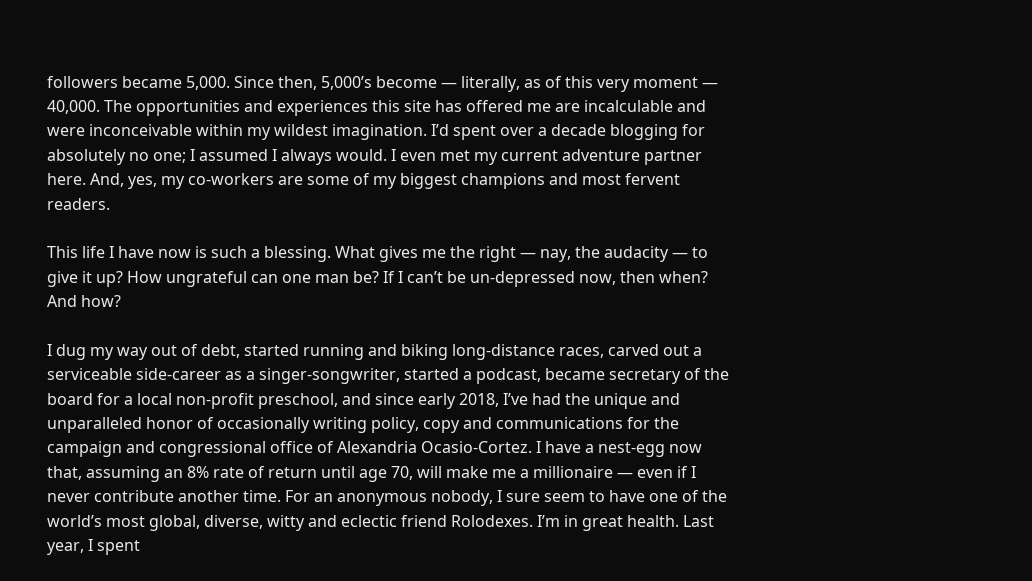followers became 5,000. Since then, 5,000’s become — literally, as of this very moment — 40,000. The opportunities and experiences this site has offered me are incalculable and were inconceivable within my wildest imagination. I’d spent over a decade blogging for absolutely no one; I assumed I always would. I even met my current adventure partner here. And, yes, my co-workers are some of my biggest champions and most fervent readers.

This life I have now is such a blessing. What gives me the right — nay, the audacity — to give it up? How ungrateful can one man be? If I can’t be un-depressed now, then when? And how?

I dug my way out of debt, started running and biking long-distance races, carved out a serviceable side-career as a singer-songwriter, started a podcast, became secretary of the board for a local non-profit preschool, and since early 2018, I’ve had the unique and unparalleled honor of occasionally writing policy, copy and communications for the campaign and congressional office of Alexandria Ocasio-Cortez. I have a nest-egg now that, assuming an 8% rate of return until age 70, will make me a millionaire — even if I never contribute another time. For an anonymous nobody, I sure seem to have one of the world’s most global, diverse, witty and eclectic friend Rolodexes. I’m in great health. Last year, I spent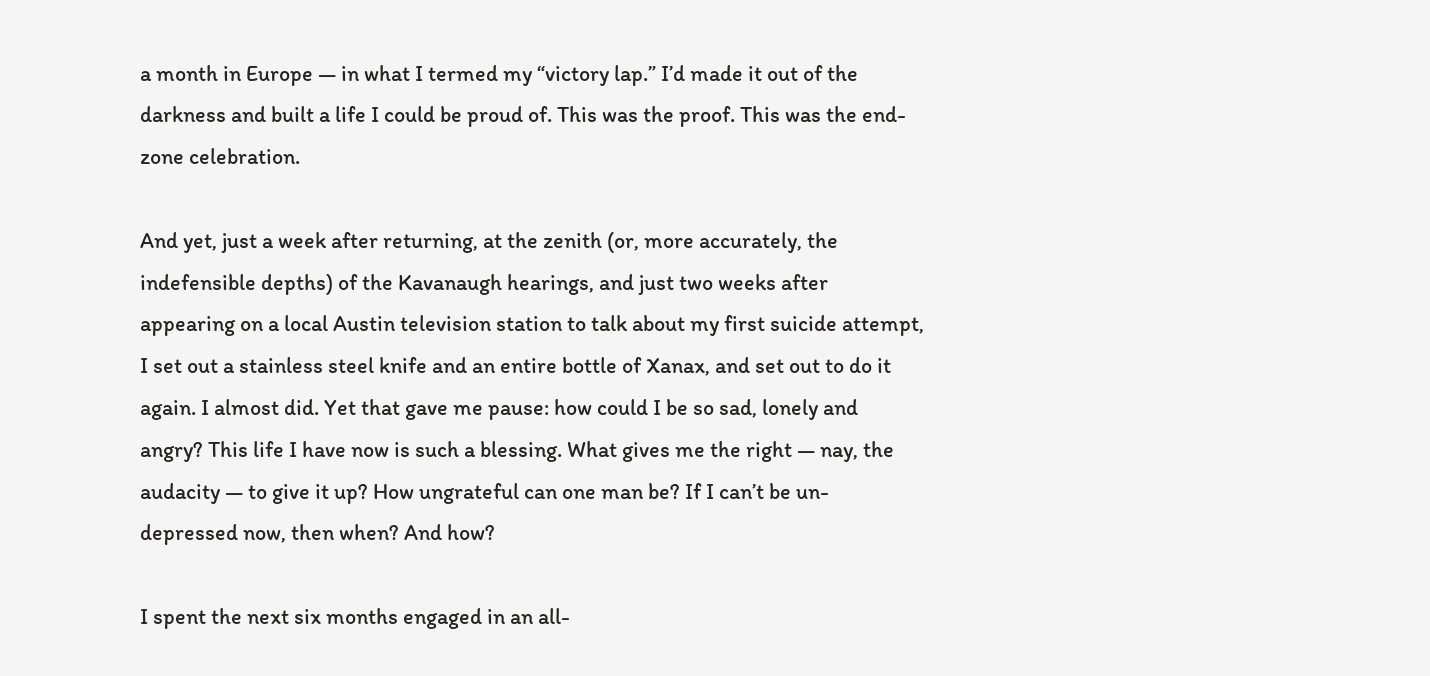a month in Europe — in what I termed my “victory lap.” I’d made it out of the darkness and built a life I could be proud of. This was the proof. This was the end-zone celebration.

And yet, just a week after returning, at the zenith (or, more accurately, the indefensible depths) of the Kavanaugh hearings, and just two weeks after appearing on a local Austin television station to talk about my first suicide attempt, I set out a stainless steel knife and an entire bottle of Xanax, and set out to do it again. I almost did. Yet that gave me pause: how could I be so sad, lonely and angry? This life I have now is such a blessing. What gives me the right — nay, the audacity — to give it up? How ungrateful can one man be? If I can’t be un-depressed now, then when? And how?

I spent the next six months engaged in an all-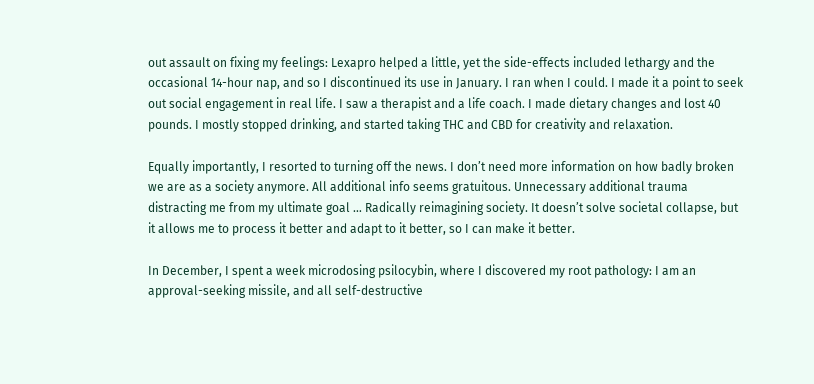out assault on fixing my feelings: Lexapro helped a little, yet the side-effects included lethargy and the occasional 14-hour nap, and so I discontinued its use in January. I ran when I could. I made it a point to seek out social engagement in real life. I saw a therapist and a life coach. I made dietary changes and lost 40 pounds. I mostly stopped drinking, and started taking THC and CBD for creativity and relaxation.

Equally importantly, I resorted to turning off the news. I don’t need more information on how badly broken we are as a society anymore. All additional info seems gratuitous. Unnecessary additional trauma distracting me from my ultimate goal … Radically reimagining society. It doesn’t solve societal collapse, but it allows me to process it better and adapt to it better, so I can make it better.

In December, I spent a week microdosing psilocybin, where I discovered my root pathology: I am an approval-seeking missile, and all self-destructive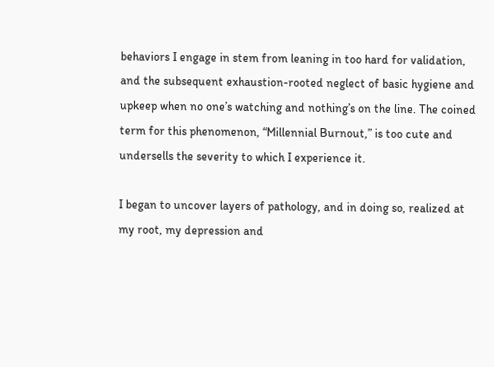behaviors I engage in stem from leaning in too hard for validation, and the subsequent exhaustion-rooted neglect of basic hygiene and upkeep when no one’s watching and nothing’s on the line. The coined term for this phenomenon, “Millennial Burnout,” is too cute and undersells the severity to which I experience it.

I began to uncover layers of pathology, and in doing so, realized at my root, my depression and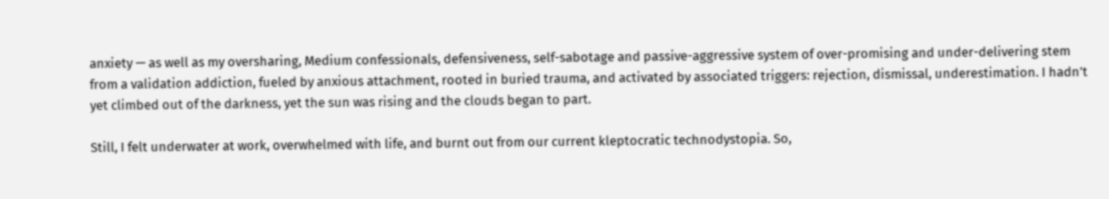anxiety — as well as my oversharing, Medium confessionals, defensiveness, self-sabotage and passive-aggressive system of over-promising and under-delivering stem from a validation addiction, fueled by anxious attachment, rooted in buried trauma, and activated by associated triggers: rejection, dismissal, underestimation. I hadn’t yet climbed out of the darkness, yet the sun was rising and the clouds began to part.

Still, I felt underwater at work, overwhelmed with life, and burnt out from our current kleptocratic technodystopia. So,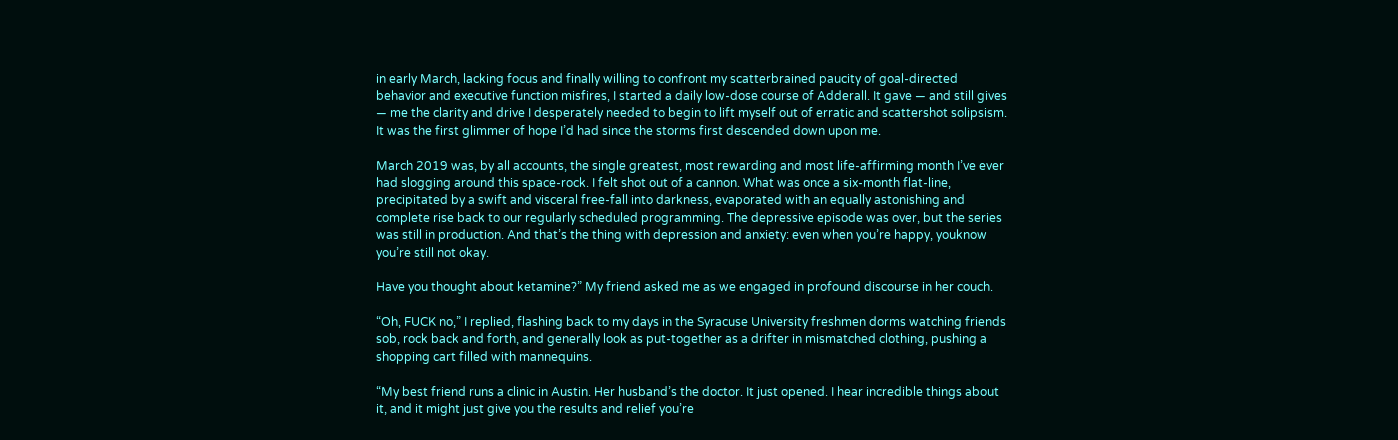in early March, lacking focus and finally willing to confront my scatterbrained paucity of goal-directed behavior and executive function misfires, I started a daily low-dose course of Adderall. It gave — and still gives — me the clarity and drive I desperately needed to begin to lift myself out of erratic and scattershot solipsism. It was the first glimmer of hope I’d had since the storms first descended down upon me.

March 2019 was, by all accounts, the single greatest, most rewarding and most life-affirming month I’ve ever had slogging around this space-rock. I felt shot out of a cannon. What was once a six-month flat-line, precipitated by a swift and visceral free-fall into darkness, evaporated with an equally astonishing and complete rise back to our regularly scheduled programming. The depressive episode was over, but the series was still in production. And that’s the thing with depression and anxiety: even when you’re happy, youknow you’re still not okay.

Have you thought about ketamine?” My friend asked me as we engaged in profound discourse in her couch.

“Oh, FUCK no,” I replied, flashing back to my days in the Syracuse University freshmen dorms watching friends sob, rock back and forth, and generally look as put-together as a drifter in mismatched clothing, pushing a shopping cart filled with mannequins.

“My best friend runs a clinic in Austin. Her husband’s the doctor. It just opened. I hear incredible things about it, and it might just give you the results and relief you’re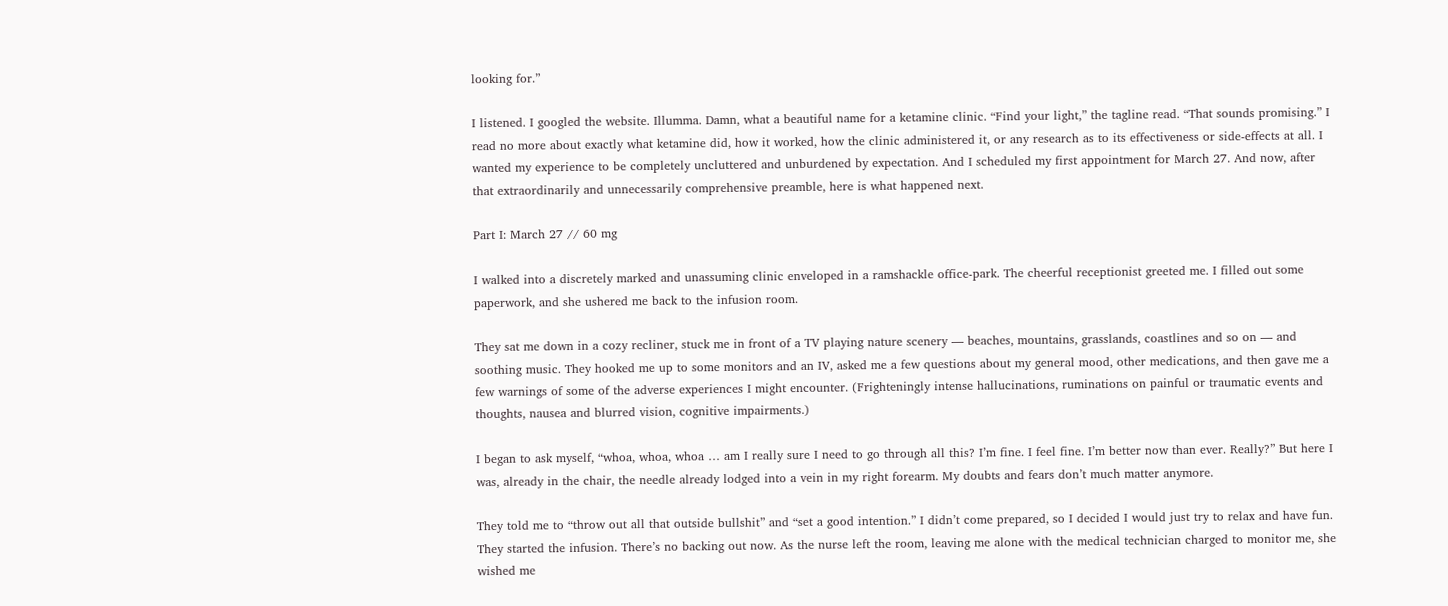looking for.”

I listened. I googled the website. Illumma. Damn, what a beautiful name for a ketamine clinic. “Find your light,” the tagline read. “That sounds promising.” I read no more about exactly what ketamine did, how it worked, how the clinic administered it, or any research as to its effectiveness or side-effects at all. I wanted my experience to be completely uncluttered and unburdened by expectation. And I scheduled my first appointment for March 27. And now, after that extraordinarily and unnecessarily comprehensive preamble, here is what happened next.

Part I: March 27 // 60 mg

I walked into a discretely marked and unassuming clinic enveloped in a ramshackle office-park. The cheerful receptionist greeted me. I filled out some paperwork, and she ushered me back to the infusion room.

They sat me down in a cozy recliner, stuck me in front of a TV playing nature scenery — beaches, mountains, grasslands, coastlines and so on — and soothing music. They hooked me up to some monitors and an IV, asked me a few questions about my general mood, other medications, and then gave me a few warnings of some of the adverse experiences I might encounter. (Frighteningly intense hallucinations, ruminations on painful or traumatic events and thoughts, nausea and blurred vision, cognitive impairments.)

I began to ask myself, “whoa, whoa, whoa … am I really sure I need to go through all this? I’m fine. I feel fine. I’m better now than ever. Really?” But here I was, already in the chair, the needle already lodged into a vein in my right forearm. My doubts and fears don’t much matter anymore.

They told me to “throw out all that outside bullshit” and “set a good intention.” I didn’t come prepared, so I decided I would just try to relax and have fun. They started the infusion. There’s no backing out now. As the nurse left the room, leaving me alone with the medical technician charged to monitor me, she wished me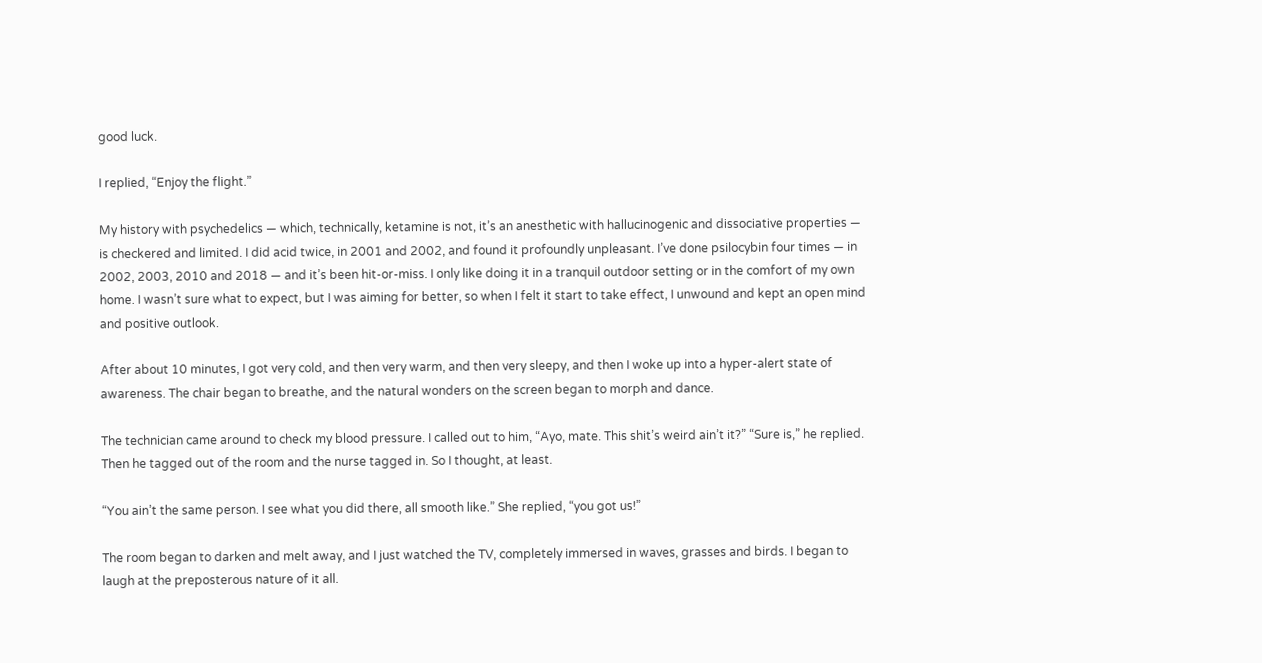good luck.

I replied, “Enjoy the flight.”

My history with psychedelics — which, technically, ketamine is not, it’s an anesthetic with hallucinogenic and dissociative properties — is checkered and limited. I did acid twice, in 2001 and 2002, and found it profoundly unpleasant. I’ve done psilocybin four times — in 2002, 2003, 2010 and 2018 — and it’s been hit-or-miss. I only like doing it in a tranquil outdoor setting or in the comfort of my own home. I wasn’t sure what to expect, but I was aiming for better, so when I felt it start to take effect, I unwound and kept an open mind and positive outlook.

After about 10 minutes, I got very cold, and then very warm, and then very sleepy, and then I woke up into a hyper-alert state of awareness. The chair began to breathe, and the natural wonders on the screen began to morph and dance.

The technician came around to check my blood pressure. I called out to him, “Ayo, mate. This shit’s weird ain’t it?” “Sure is,” he replied. Then he tagged out of the room and the nurse tagged in. So I thought, at least.

“You ain’t the same person. I see what you did there, all smooth like.” She replied, “you got us!”

The room began to darken and melt away, and I just watched the TV, completely immersed in waves, grasses and birds. I began to laugh at the preposterous nature of it all.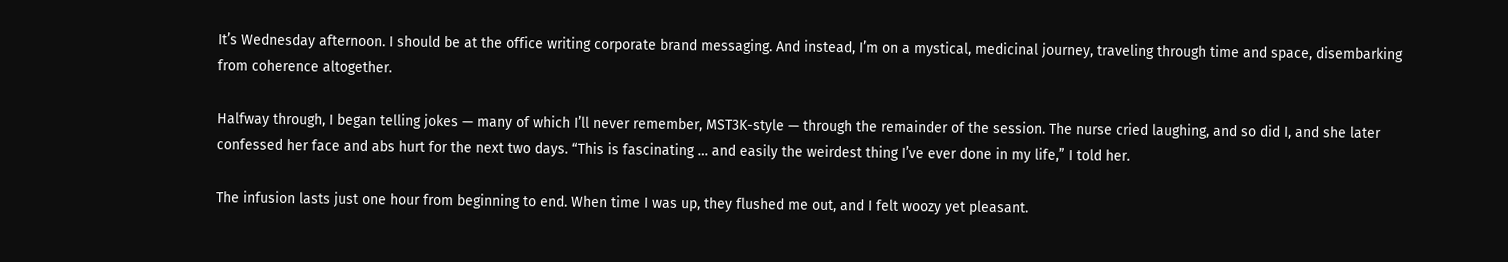It’s Wednesday afternoon. I should be at the office writing corporate brand messaging. And instead, I’m on a mystical, medicinal journey, traveling through time and space, disembarking from coherence altogether.

Halfway through, I began telling jokes — many of which I’ll never remember, MST3K-style — through the remainder of the session. The nurse cried laughing, and so did I, and she later confessed her face and abs hurt for the next two days. “This is fascinating … and easily the weirdest thing I’ve ever done in my life,” I told her.

The infusion lasts just one hour from beginning to end. When time I was up, they flushed me out, and I felt woozy yet pleasant.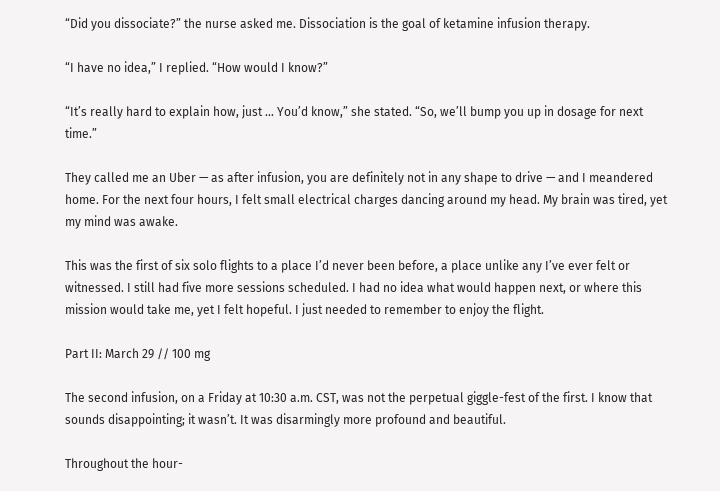“Did you dissociate?” the nurse asked me. Dissociation is the goal of ketamine infusion therapy.

“I have no idea,” I replied. “How would I know?”

“It’s really hard to explain how, just … You’d know,” she stated. “So, we’ll bump you up in dosage for next time.”

They called me an Uber — as after infusion, you are definitely not in any shape to drive — and I meandered home. For the next four hours, I felt small electrical charges dancing around my head. My brain was tired, yet my mind was awake.

This was the first of six solo flights to a place I’d never been before, a place unlike any I’ve ever felt or witnessed. I still had five more sessions scheduled. I had no idea what would happen next, or where this mission would take me, yet I felt hopeful. I just needed to remember to enjoy the flight.

Part II: March 29 // 100 mg

The second infusion, on a Friday at 10:30 a.m. CST, was not the perpetual giggle-fest of the first. I know that sounds disappointing; it wasn’t. It was disarmingly more profound and beautiful.

Throughout the hour-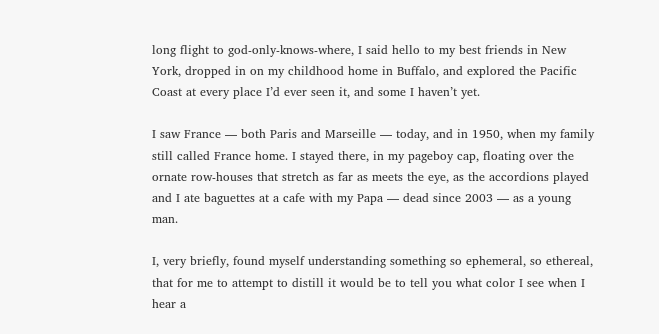long flight to god-only-knows-where, I said hello to my best friends in New York, dropped in on my childhood home in Buffalo, and explored the Pacific Coast at every place I’d ever seen it, and some I haven’t yet.

I saw France — both Paris and Marseille — today, and in 1950, when my family still called France home. I stayed there, in my pageboy cap, floating over the ornate row-houses that stretch as far as meets the eye, as the accordions played and I ate baguettes at a cafe with my Papa — dead since 2003 — as a young man.

I, very briefly, found myself understanding something so ephemeral, so ethereal, that for me to attempt to distill it would be to tell you what color I see when I hear a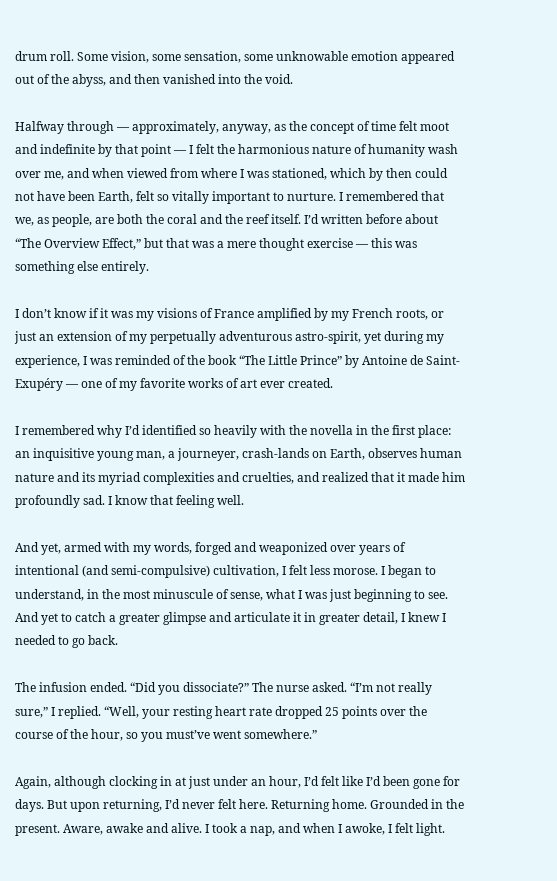drum roll. Some vision, some sensation, some unknowable emotion appeared out of the abyss, and then vanished into the void.

Halfway through — approximately, anyway, as the concept of time felt moot and indefinite by that point — I felt the harmonious nature of humanity wash over me, and when viewed from where I was stationed, which by then could not have been Earth, felt so vitally important to nurture. I remembered that we, as people, are both the coral and the reef itself. I’d written before about “The Overview Effect,” but that was a mere thought exercise — this was something else entirely.

I don’t know if it was my visions of France amplified by my French roots, or just an extension of my perpetually adventurous astro-spirit, yet during my experience, I was reminded of the book “The Little Prince” by Antoine de Saint-Exupéry — one of my favorite works of art ever created.

I remembered why I’d identified so heavily with the novella in the first place: an inquisitive young man, a journeyer, crash-lands on Earth, observes human nature and its myriad complexities and cruelties, and realized that it made him profoundly sad. I know that feeling well.

And yet, armed with my words, forged and weaponized over years of intentional (and semi-compulsive) cultivation, I felt less morose. I began to understand, in the most minuscule of sense, what I was just beginning to see. And yet to catch a greater glimpse and articulate it in greater detail, I knew I needed to go back.

The infusion ended. “Did you dissociate?” The nurse asked. “I’m not really sure,” I replied. “Well, your resting heart rate dropped 25 points over the course of the hour, so you must’ve went somewhere.”

Again, although clocking in at just under an hour, I’d felt like I’d been gone for days. But upon returning, I’d never felt here. Returning home. Grounded in the present. Aware, awake and alive. I took a nap, and when I awoke, I felt light.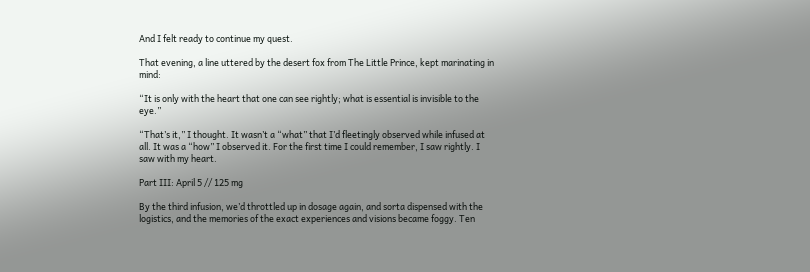And I felt ready to continue my quest.

That evening, a line uttered by the desert fox from The Little Prince, kept marinating in mind:

“It is only with the heart that one can see rightly; what is essential is invisible to the eye.”

“That’s it,” I thought. It wasn’t a “what” that I’d fleetingly observed while infused at all. It was a “how” I observed it. For the first time I could remember, I saw rightly. I saw with my heart.

Part III: April 5 // 125 mg

By the third infusion, we’d throttled up in dosage again, and sorta dispensed with the logistics, and the memories of the exact experiences and visions became foggy. Ten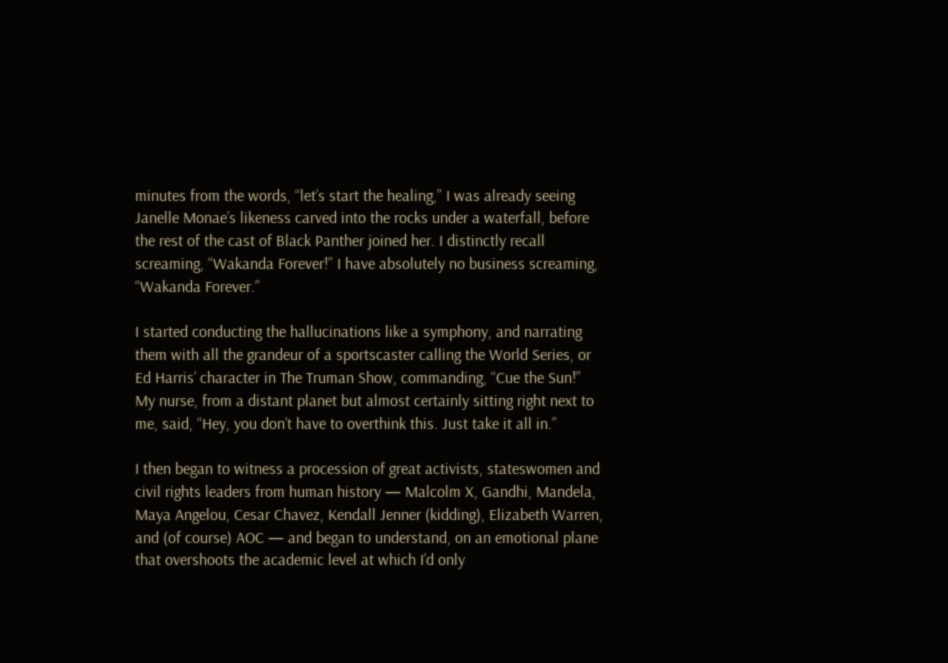minutes from the words, “let’s start the healing,” I was already seeing Janelle Monae’s likeness carved into the rocks under a waterfall, before the rest of the cast of Black Panther joined her. I distinctly recall screaming, “Wakanda Forever!” I have absolutely no business screaming, “Wakanda Forever.”

I started conducting the hallucinations like a symphony, and narrating them with all the grandeur of a sportscaster calling the World Series, or Ed Harris’ character in The Truman Show, commanding, “Cue the Sun!” My nurse, from a distant planet but almost certainly sitting right next to me, said, “Hey, you don’t have to overthink this. Just take it all in.”

I then began to witness a procession of great activists, stateswomen and civil rights leaders from human history — Malcolm X, Gandhi, Mandela, Maya Angelou, Cesar Chavez, Kendall Jenner (kidding), Elizabeth Warren, and (of course) AOC — and began to understand, on an emotional plane that overshoots the academic level at which I’d only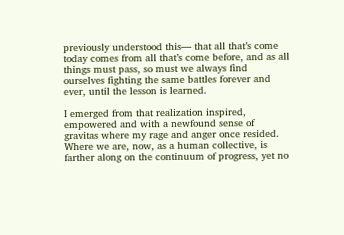previously understood this— that all that’s come today comes from all that’s come before, and as all things must pass, so must we always find ourselves fighting the same battles forever and ever, until the lesson is learned.

I emerged from that realization inspired, empowered and with a newfound sense of gravitas where my rage and anger once resided. Where we are, now, as a human collective, is farther along on the continuum of progress, yet no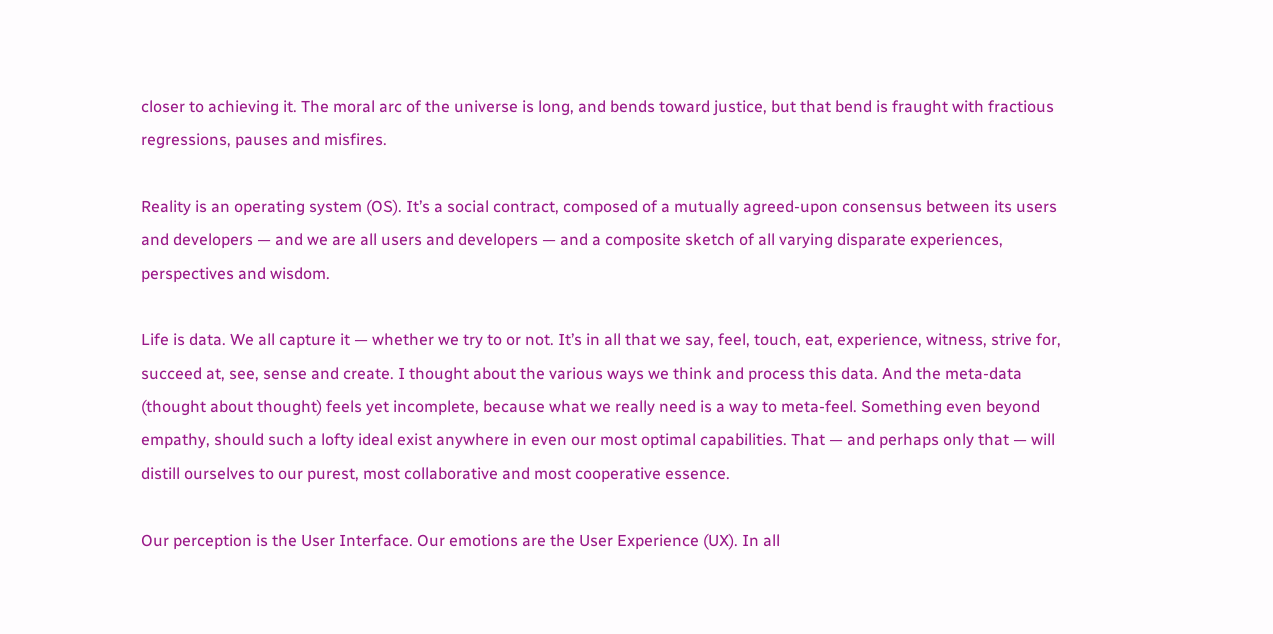closer to achieving it. The moral arc of the universe is long, and bends toward justice, but that bend is fraught with fractious regressions, pauses and misfires.

Reality is an operating system (OS). It’s a social contract, composed of a mutually agreed-upon consensus between its users and developers — and we are all users and developers — and a composite sketch of all varying disparate experiences, perspectives and wisdom.

Life is data. We all capture it — whether we try to or not. It’s in all that we say, feel, touch, eat, experience, witness, strive for, succeed at, see, sense and create. I thought about the various ways we think and process this data. And the meta-data (thought about thought) feels yet incomplete, because what we really need is a way to meta-feel. Something even beyond empathy, should such a lofty ideal exist anywhere in even our most optimal capabilities. That — and perhaps only that — will distill ourselves to our purest, most collaborative and most cooperative essence.

Our perception is the User Interface. Our emotions are the User Experience (UX). In all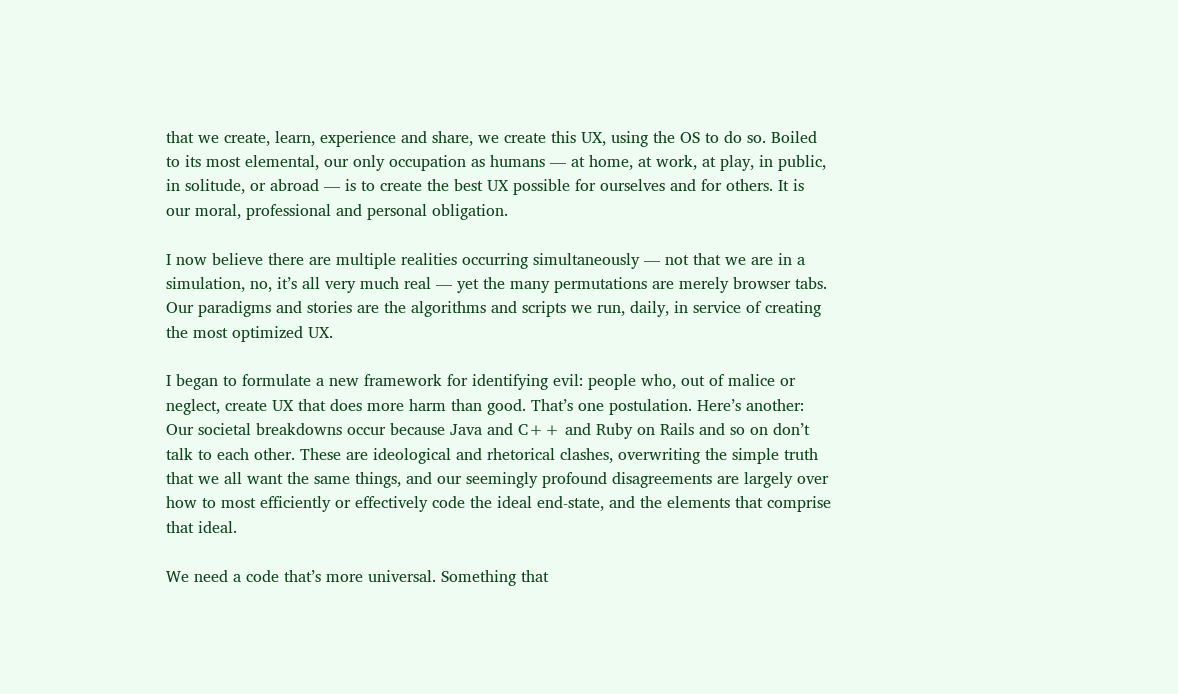that we create, learn, experience and share, we create this UX, using the OS to do so. Boiled to its most elemental, our only occupation as humans — at home, at work, at play, in public, in solitude, or abroad — is to create the best UX possible for ourselves and for others. It is our moral, professional and personal obligation.

I now believe there are multiple realities occurring simultaneously — not that we are in a simulation, no, it’s all very much real — yet the many permutations are merely browser tabs. Our paradigms and stories are the algorithms and scripts we run, daily, in service of creating the most optimized UX.

I began to formulate a new framework for identifying evil: people who, out of malice or neglect, create UX that does more harm than good. That’s one postulation. Here’s another: Our societal breakdowns occur because Java and C++ and Ruby on Rails and so on don’t talk to each other. These are ideological and rhetorical clashes, overwriting the simple truth that we all want the same things, and our seemingly profound disagreements are largely over how to most efficiently or effectively code the ideal end-state, and the elements that comprise that ideal.

We need a code that’s more universal. Something that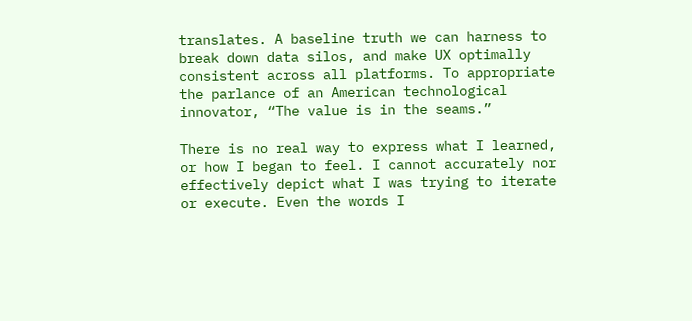translates. A baseline truth we can harness to break down data silos, and make UX optimally consistent across all platforms. To appropriate the parlance of an American technological innovator, “The value is in the seams.”

There is no real way to express what I learned, or how I began to feel. I cannot accurately nor effectively depict what I was trying to iterate or execute. Even the words I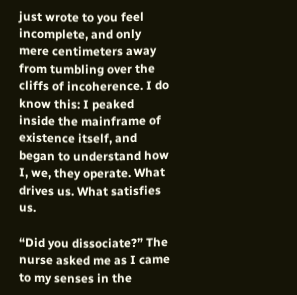just wrote to you feel incomplete, and only mere centimeters away from tumbling over the cliffs of incoherence. I do know this: I peaked inside the mainframe of existence itself, and began to understand how I, we, they operate. What drives us. What satisfies us.

“Did you dissociate?” The nurse asked me as I came to my senses in the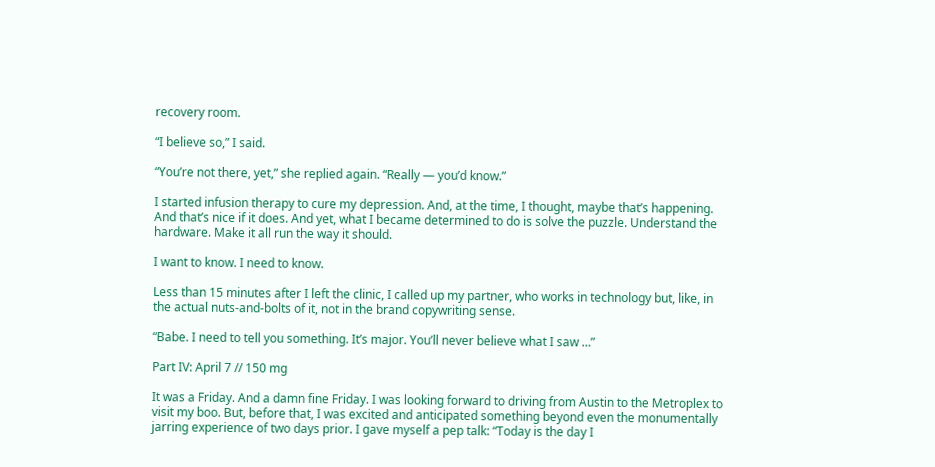recovery room.

“I believe so,” I said.

“You’re not there, yet,” she replied again. “Really — you’d know.”

I started infusion therapy to cure my depression. And, at the time, I thought, maybe that’s happening. And that’s nice if it does. And yet, what I became determined to do is solve the puzzle. Understand the hardware. Make it all run the way it should.

I want to know. I need to know.

Less than 15 minutes after I left the clinic, I called up my partner, who works in technology but, like, in the actual nuts-and-bolts of it, not in the brand copywriting sense.

“Babe. I need to tell you something. It’s major. You’ll never believe what I saw …”

Part IV: April 7 // 150 mg

It was a Friday. And a damn fine Friday. I was looking forward to driving from Austin to the Metroplex to visit my boo. But, before that, I was excited and anticipated something beyond even the monumentally jarring experience of two days prior. I gave myself a pep talk: “Today is the day I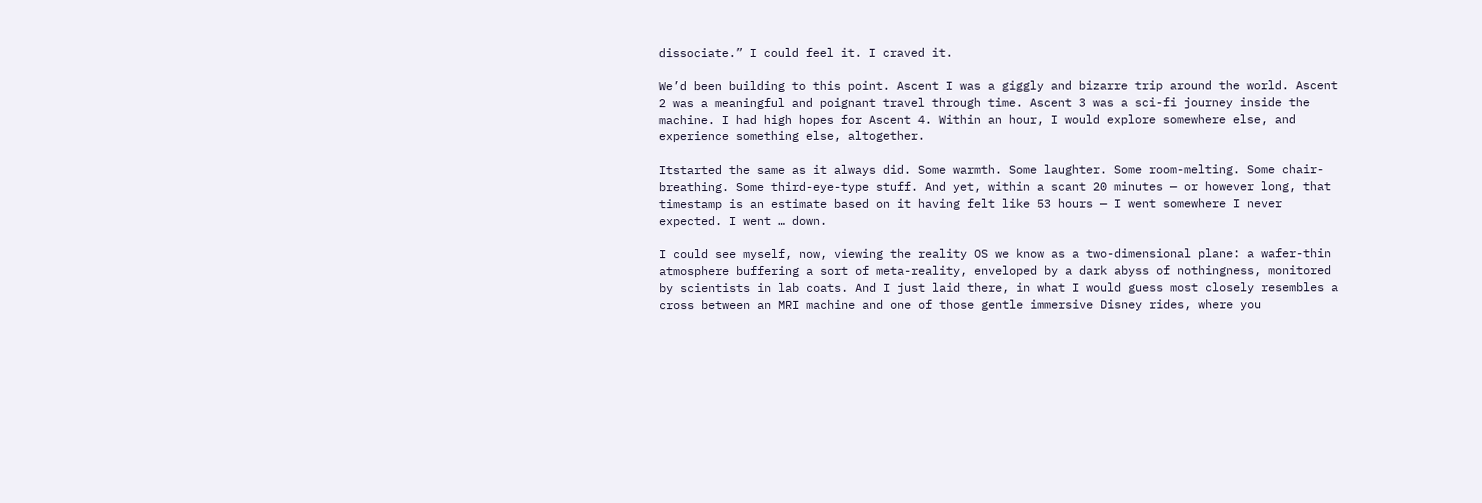dissociate.” I could feel it. I craved it.

We’d been building to this point. Ascent I was a giggly and bizarre trip around the world. Ascent 2 was a meaningful and poignant travel through time. Ascent 3 was a sci-fi journey inside the machine. I had high hopes for Ascent 4. Within an hour, I would explore somewhere else, and experience something else, altogether.

Itstarted the same as it always did. Some warmth. Some laughter. Some room-melting. Some chair-breathing. Some third-eye-type stuff. And yet, within a scant 20 minutes — or however long, that timestamp is an estimate based on it having felt like 53 hours — I went somewhere I never expected. I went … down.

I could see myself, now, viewing the reality OS we know as a two-dimensional plane: a wafer-thin atmosphere buffering a sort of meta-reality, enveloped by a dark abyss of nothingness, monitored by scientists in lab coats. And I just laid there, in what I would guess most closely resembles a cross between an MRI machine and one of those gentle immersive Disney rides, where you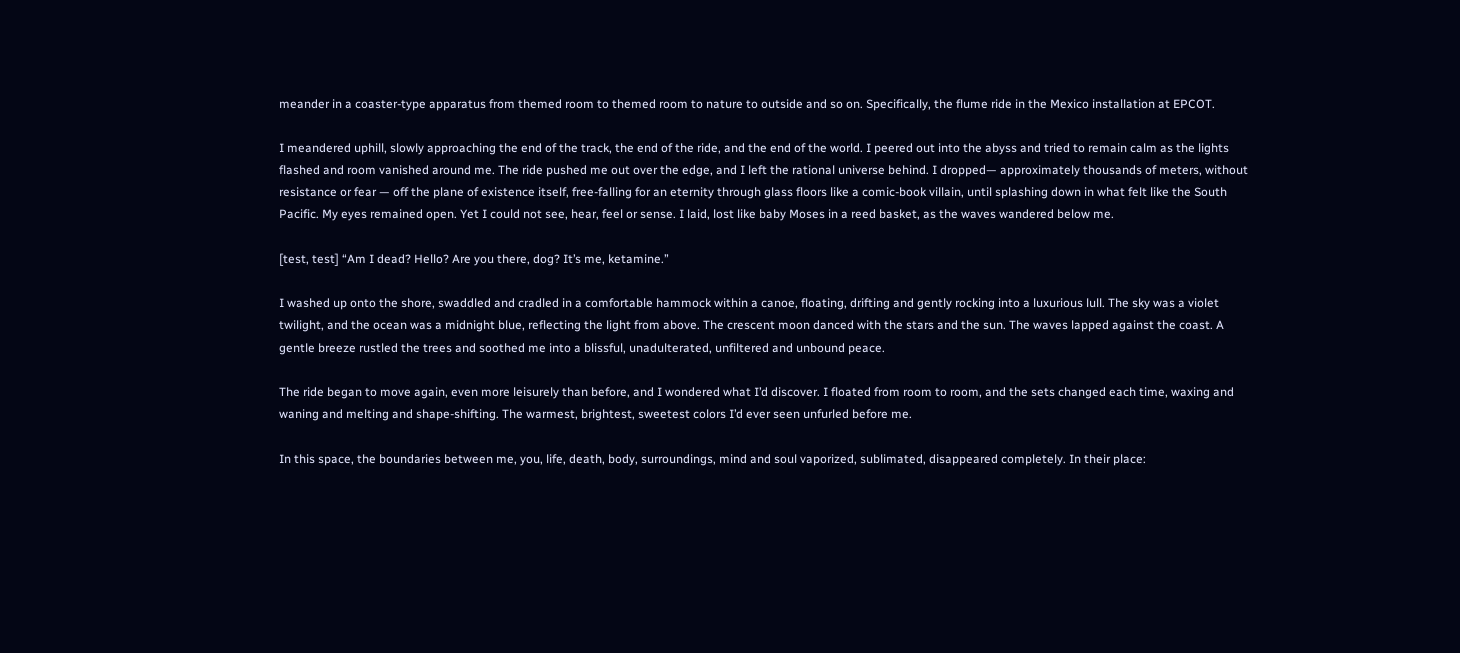meander in a coaster-type apparatus from themed room to themed room to nature to outside and so on. Specifically, the flume ride in the Mexico installation at EPCOT.

I meandered uphill, slowly approaching the end of the track, the end of the ride, and the end of the world. I peered out into the abyss and tried to remain calm as the lights flashed and room vanished around me. The ride pushed me out over the edge, and I left the rational universe behind. I dropped— approximately thousands of meters, without resistance or fear — off the plane of existence itself, free-falling for an eternity through glass floors like a comic-book villain, until splashing down in what felt like the South Pacific. My eyes remained open. Yet I could not see, hear, feel or sense. I laid, lost like baby Moses in a reed basket, as the waves wandered below me.

[test, test] “Am I dead? Hello? Are you there, dog? It’s me, ketamine.”

I washed up onto the shore, swaddled and cradled in a comfortable hammock within a canoe, floating, drifting and gently rocking into a luxurious lull. The sky was a violet twilight, and the ocean was a midnight blue, reflecting the light from above. The crescent moon danced with the stars and the sun. The waves lapped against the coast. A gentle breeze rustled the trees and soothed me into a blissful, unadulterated, unfiltered and unbound peace.

The ride began to move again, even more leisurely than before, and I wondered what I’d discover. I floated from room to room, and the sets changed each time, waxing and waning and melting and shape-shifting. The warmest, brightest, sweetest colors I’d ever seen unfurled before me.

In this space, the boundaries between me, you, life, death, body, surroundings, mind and soul vaporized, sublimated, disappeared completely. In their place: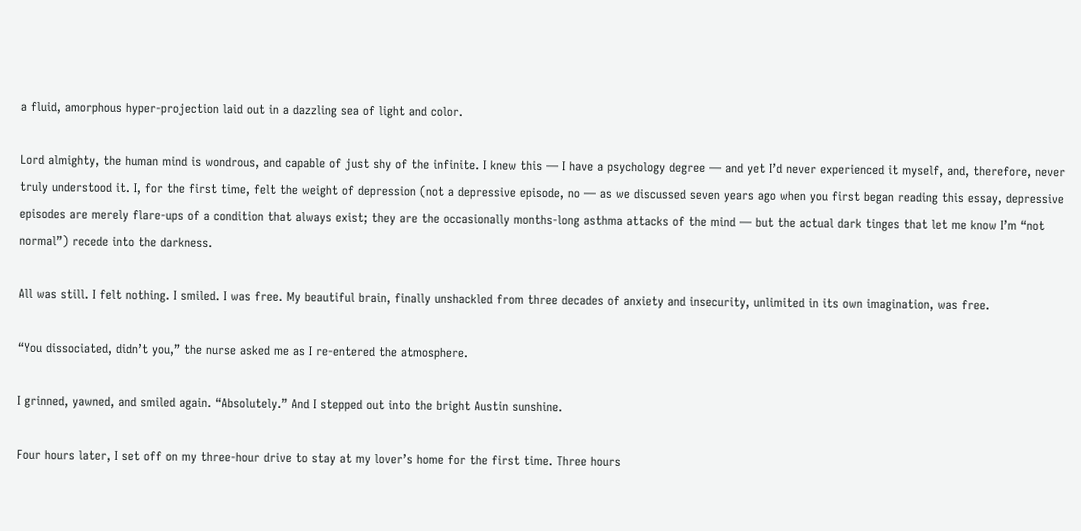a fluid, amorphous hyper-projection laid out in a dazzling sea of light and color.

Lord almighty, the human mind is wondrous, and capable of just shy of the infinite. I knew this — I have a psychology degree — and yet I’d never experienced it myself, and, therefore, never truly understood it. I, for the first time, felt the weight of depression (not a depressive episode, no — as we discussed seven years ago when you first began reading this essay, depressive episodes are merely flare-ups of a condition that always exist; they are the occasionally months-long asthma attacks of the mind — but the actual dark tinges that let me know I’m “not normal”) recede into the darkness.

All was still. I felt nothing. I smiled. I was free. My beautiful brain, finally unshackled from three decades of anxiety and insecurity, unlimited in its own imagination, was free.

“You dissociated, didn’t you,” the nurse asked me as I re-entered the atmosphere.

I grinned, yawned, and smiled again. “Absolutely.” And I stepped out into the bright Austin sunshine.

Four hours later, I set off on my three-hour drive to stay at my lover’s home for the first time. Three hours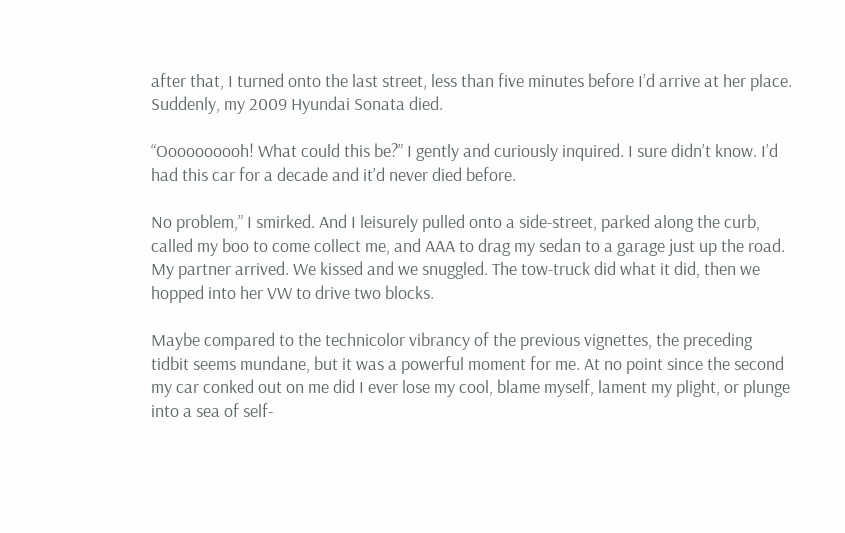after that, I turned onto the last street, less than five minutes before I’d arrive at her place. Suddenly, my 2009 Hyundai Sonata died.

“Oooooooooh! What could this be?” I gently and curiously inquired. I sure didn’t know. I’d had this car for a decade and it’d never died before.

No problem,” I smirked. And I leisurely pulled onto a side-street, parked along the curb, called my boo to come collect me, and AAA to drag my sedan to a garage just up the road. My partner arrived. We kissed and we snuggled. The tow-truck did what it did, then we hopped into her VW to drive two blocks.

Maybe compared to the technicolor vibrancy of the previous vignettes, the preceding tidbit seems mundane, but it was a powerful moment for me. At no point since the second my car conked out on me did I ever lose my cool, blame myself, lament my plight, or plunge into a sea of self-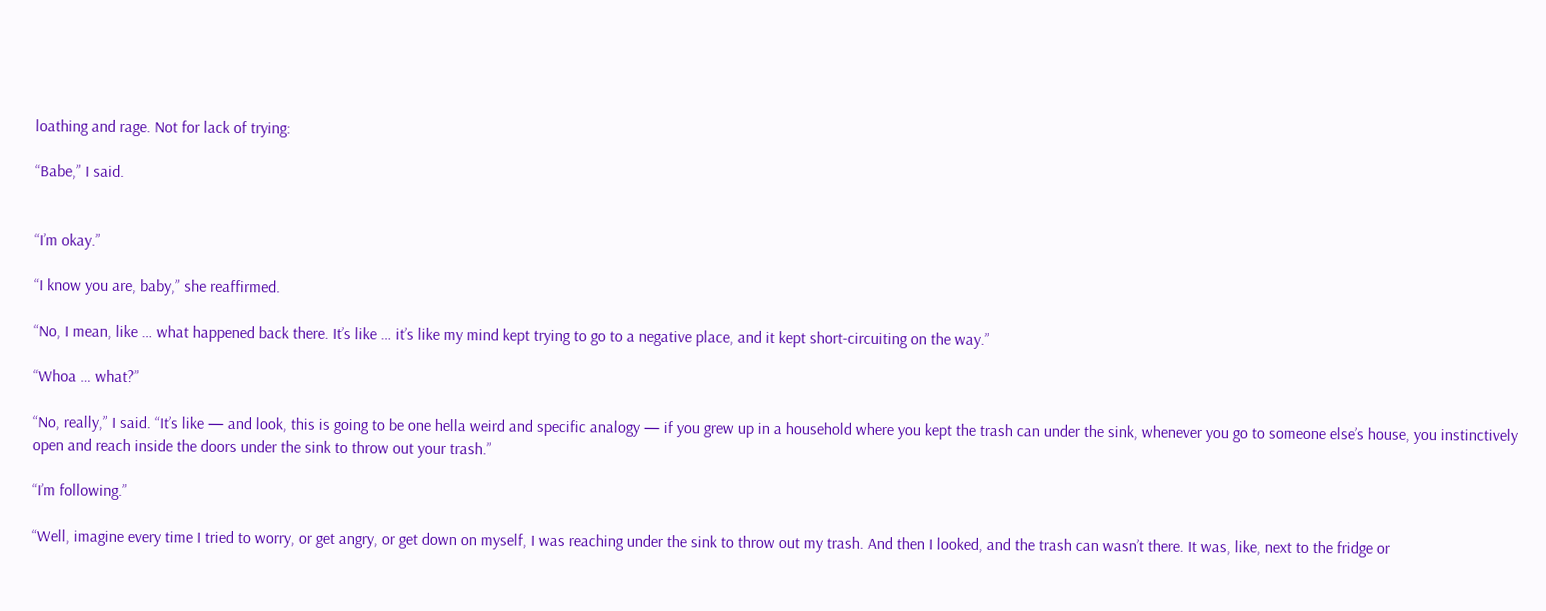loathing and rage. Not for lack of trying:

“Babe,” I said.


“I’m okay.”

“I know you are, baby,” she reaffirmed.

“No, I mean, like … what happened back there. It’s like … it’s like my mind kept trying to go to a negative place, and it kept short-circuiting on the way.”

“Whoa … what?”

“No, really,” I said. “It’s like — and look, this is going to be one hella weird and specific analogy — if you grew up in a household where you kept the trash can under the sink, whenever you go to someone else’s house, you instinctively open and reach inside the doors under the sink to throw out your trash.”

“I’m following.”

“Well, imagine every time I tried to worry, or get angry, or get down on myself, I was reaching under the sink to throw out my trash. And then I looked, and the trash can wasn’t there. It was, like, next to the fridge or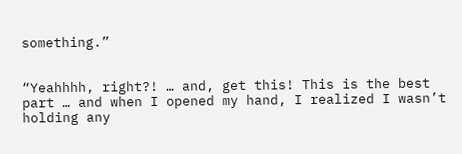something.”


“Yeahhhh, right?! … and, get this! This is the best part … and when I opened my hand, I realized I wasn’t holding any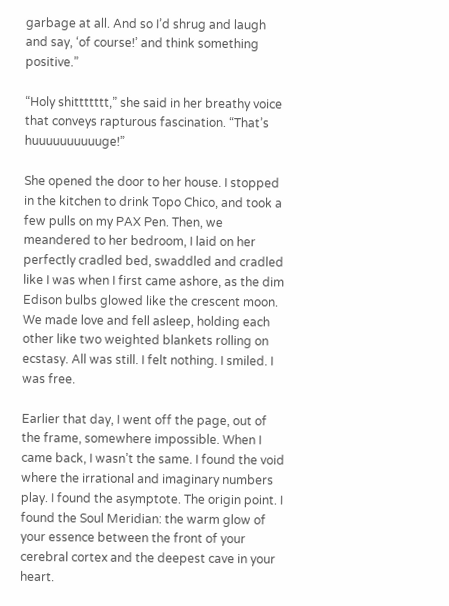garbage at all. And so I’d shrug and laugh and say, ‘of course!’ and think something positive.”

“Holy shittttttt,” she said in her breathy voice that conveys rapturous fascination. “That’s huuuuuuuuuuge!”

She opened the door to her house. I stopped in the kitchen to drink Topo Chico, and took a few pulls on my PAX Pen. Then, we meandered to her bedroom, I laid on her perfectly cradled bed, swaddled and cradled like I was when I first came ashore, as the dim Edison bulbs glowed like the crescent moon. We made love and fell asleep, holding each other like two weighted blankets rolling on ecstasy. All was still. I felt nothing. I smiled. I was free.

Earlier that day, I went off the page, out of the frame, somewhere impossible. When I came back, I wasn’t the same. I found the void where the irrational and imaginary numbers play. I found the asymptote. The origin point. I found the Soul Meridian: the warm glow of your essence between the front of your cerebral cortex and the deepest cave in your heart.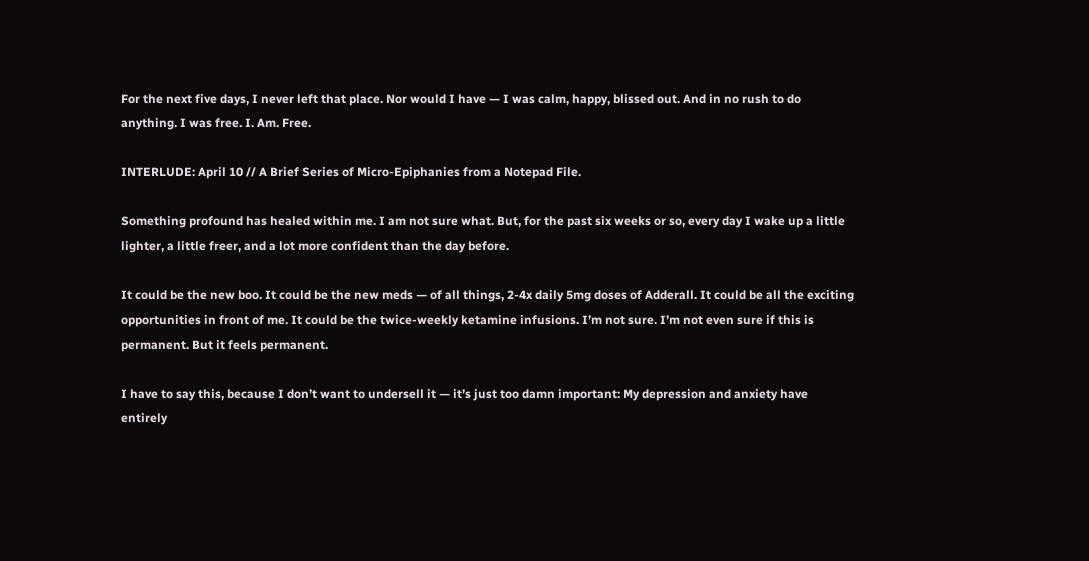For the next five days, I never left that place. Nor would I have — I was calm, happy, blissed out. And in no rush to do anything. I was free. I. Am. Free.

INTERLUDE: April 10 // A Brief Series of Micro-Epiphanies from a Notepad File.

Something profound has healed within me. I am not sure what. But, for the past six weeks or so, every day I wake up a little lighter, a little freer, and a lot more confident than the day before.

It could be the new boo. It could be the new meds — of all things, 2-4x daily 5mg doses of Adderall. It could be all the exciting opportunities in front of me. It could be the twice-weekly ketamine infusions. I’m not sure. I’m not even sure if this is permanent. But it feels permanent.

I have to say this, because I don’t want to undersell it — it’s just too damn important: My depression and anxiety have entirely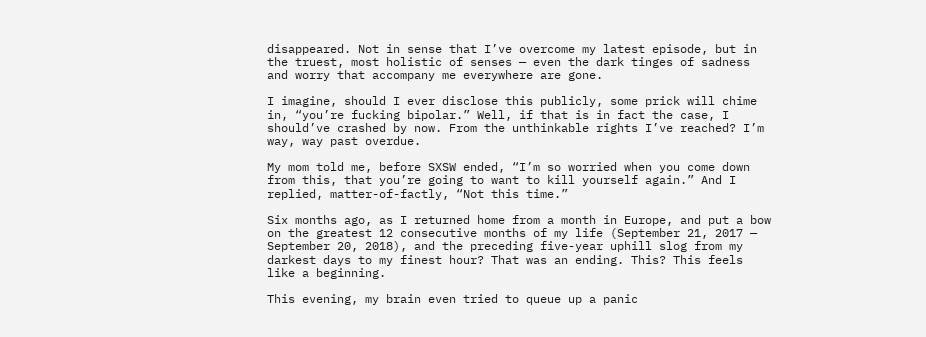disappeared. Not in sense that I’ve overcome my latest episode, but in the truest, most holistic of senses — even the dark tinges of sadness and worry that accompany me everywhere are gone.

I imagine, should I ever disclose this publicly, some prick will chime in, “you’re fucking bipolar.” Well, if that is in fact the case, I should’ve crashed by now. From the unthinkable rights I’ve reached? I’m way, way past overdue.

My mom told me, before SXSW ended, “I’m so worried when you come down from this, that you’re going to want to kill yourself again.” And I replied, matter-of-factly, “Not this time.”

Six months ago, as I returned home from a month in Europe, and put a bow on the greatest 12 consecutive months of my life (September 21, 2017 — September 20, 2018), and the preceding five-year uphill slog from my darkest days to my finest hour? That was an ending. This? This feels like a beginning.

This evening, my brain even tried to queue up a panic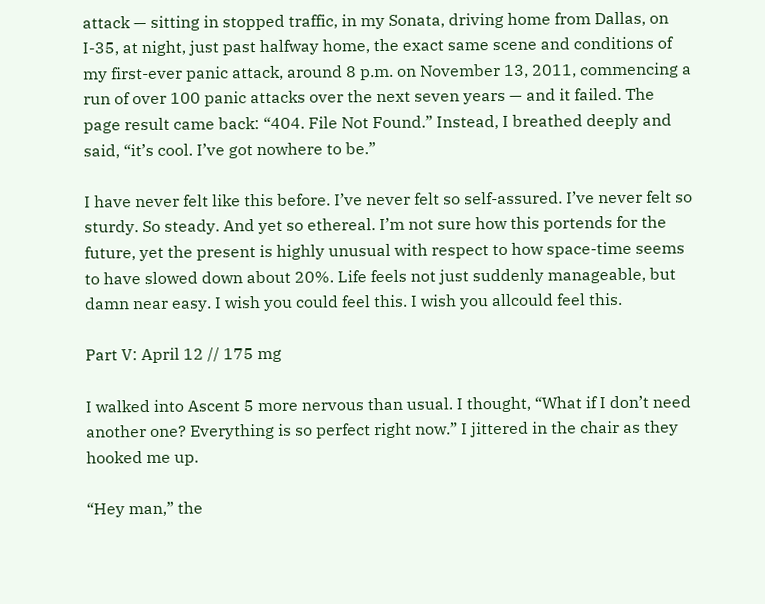attack — sitting in stopped traffic, in my Sonata, driving home from Dallas, on I-35, at night, just past halfway home, the exact same scene and conditions of my first-ever panic attack, around 8 p.m. on November 13, 2011, commencing a run of over 100 panic attacks over the next seven years — and it failed. The page result came back: “404. File Not Found.” Instead, I breathed deeply and said, “it’s cool. I’ve got nowhere to be.”

I have never felt like this before. I’ve never felt so self-assured. I’ve never felt so sturdy. So steady. And yet so ethereal. I’m not sure how this portends for the future, yet the present is highly unusual with respect to how space-time seems to have slowed down about 20%. Life feels not just suddenly manageable, but damn near easy. I wish you could feel this. I wish you allcould feel this.

Part V: April 12 // 175 mg

I walked into Ascent 5 more nervous than usual. I thought, “What if I don’t need another one? Everything is so perfect right now.” I jittered in the chair as they hooked me up.

“Hey man,” the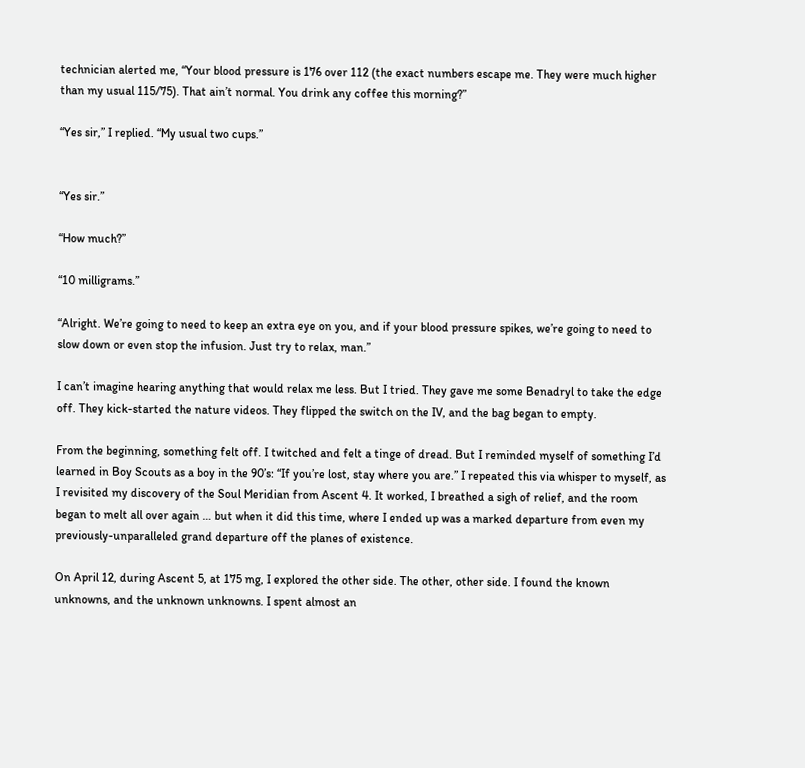technician alerted me, “Your blood pressure is 176 over 112 (the exact numbers escape me. They were much higher than my usual 115/75). That ain’t normal. You drink any coffee this morning?”

“Yes sir,” I replied. “My usual two cups.”


“Yes sir.”

“How much?”

“10 milligrams.”

“Alright. We’re going to need to keep an extra eye on you, and if your blood pressure spikes, we’re going to need to slow down or even stop the infusion. Just try to relax, man.”

I can’t imagine hearing anything that would relax me less. But I tried. They gave me some Benadryl to take the edge off. They kick-started the nature videos. They flipped the switch on the IV, and the bag began to empty.

From the beginning, something felt off. I twitched and felt a tinge of dread. But I reminded myself of something I’d learned in Boy Scouts as a boy in the 90’s: “If you’re lost, stay where you are.” I repeated this via whisper to myself, as I revisited my discovery of the Soul Meridian from Ascent 4. It worked, I breathed a sigh of relief, and the room began to melt all over again … but when it did this time, where I ended up was a marked departure from even my previously-unparalleled grand departure off the planes of existence.

On April 12, during Ascent 5, at 175 mg, I explored the other side. The other, other side. I found the known unknowns, and the unknown unknowns. I spent almost an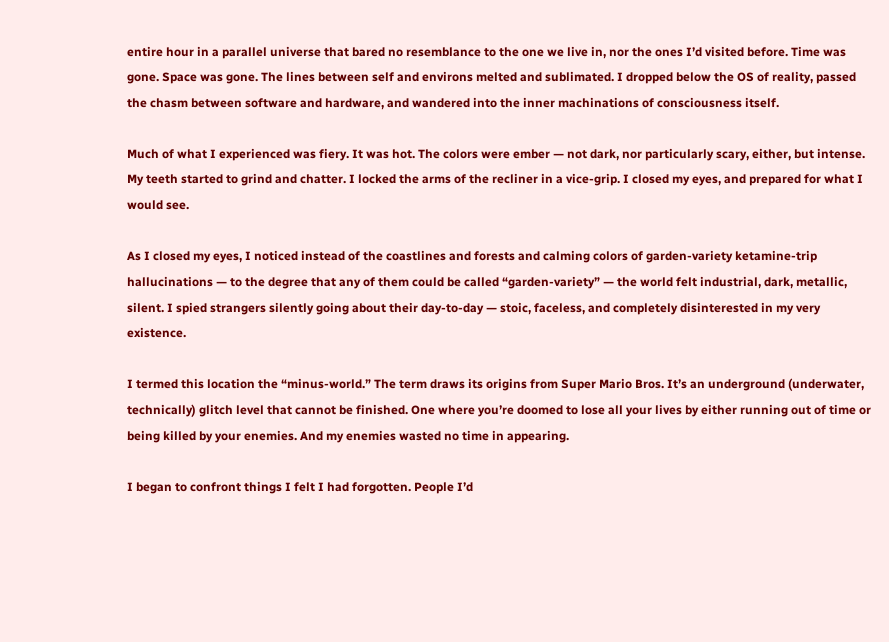entire hour in a parallel universe that bared no resemblance to the one we live in, nor the ones I’d visited before. Time was gone. Space was gone. The lines between self and environs melted and sublimated. I dropped below the OS of reality, passed the chasm between software and hardware, and wandered into the inner machinations of consciousness itself.

Much of what I experienced was fiery. It was hot. The colors were ember — not dark, nor particularly scary, either, but intense. My teeth started to grind and chatter. I locked the arms of the recliner in a vice-grip. I closed my eyes, and prepared for what I would see.

As I closed my eyes, I noticed instead of the coastlines and forests and calming colors of garden-variety ketamine-trip hallucinations — to the degree that any of them could be called “garden-variety” — the world felt industrial, dark, metallic, silent. I spied strangers silently going about their day-to-day — stoic, faceless, and completely disinterested in my very existence.

I termed this location the “minus-world.” The term draws its origins from Super Mario Bros. It’s an underground (underwater, technically) glitch level that cannot be finished. One where you’re doomed to lose all your lives by either running out of time or being killed by your enemies. And my enemies wasted no time in appearing.

I began to confront things I felt I had forgotten. People I’d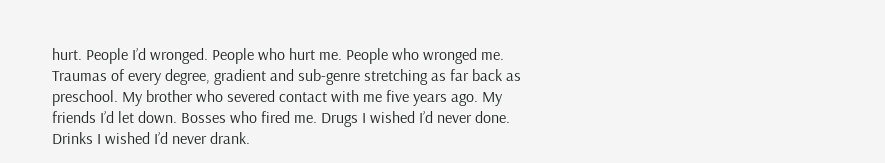hurt. People I’d wronged. People who hurt me. People who wronged me. Traumas of every degree, gradient and sub-genre stretching as far back as preschool. My brother who severed contact with me five years ago. My friends I’d let down. Bosses who fired me. Drugs I wished I’d never done. Drinks I wished I’d never drank.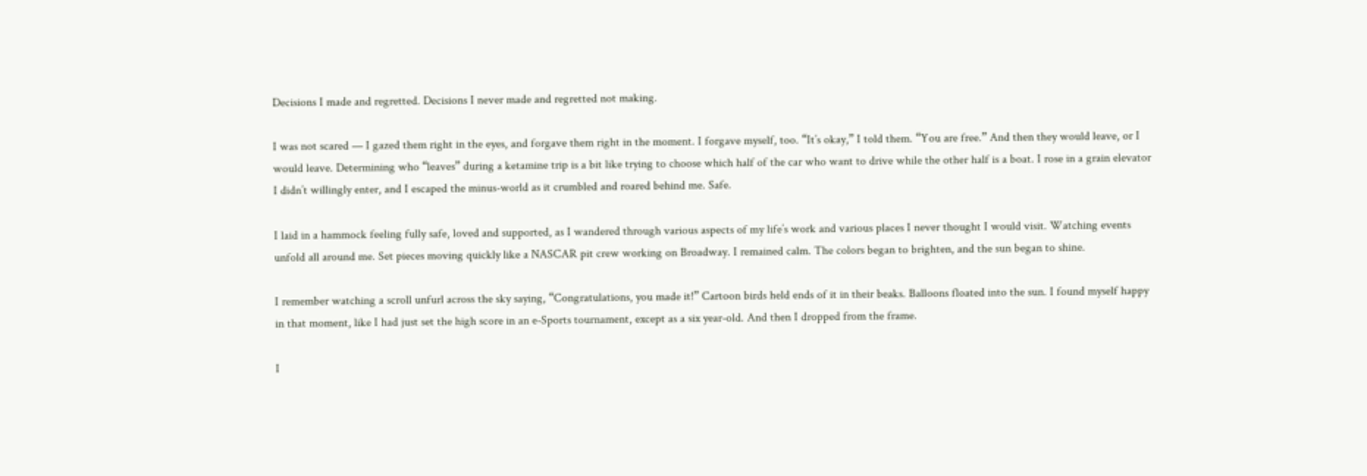Decisions I made and regretted. Decisions I never made and regretted not making.

I was not scared — I gazed them right in the eyes, and forgave them right in the moment. I forgave myself, too. “It’s okay,” I told them. “You are free.” And then they would leave, or I would leave. Determining who “leaves” during a ketamine trip is a bit like trying to choose which half of the car who want to drive while the other half is a boat. I rose in a grain elevator I didn’t willingly enter, and I escaped the minus-world as it crumbled and roared behind me. Safe.

I laid in a hammock feeling fully safe, loved and supported, as I wandered through various aspects of my life’s work and various places I never thought I would visit. Watching events unfold all around me. Set pieces moving quickly like a NASCAR pit crew working on Broadway. I remained calm. The colors began to brighten, and the sun began to shine.

I remember watching a scroll unfurl across the sky saying, “Congratulations, you made it!” Cartoon birds held ends of it in their beaks. Balloons floated into the sun. I found myself happy in that moment, like I had just set the high score in an e-Sports tournament, except as a six year-old. And then I dropped from the frame.

I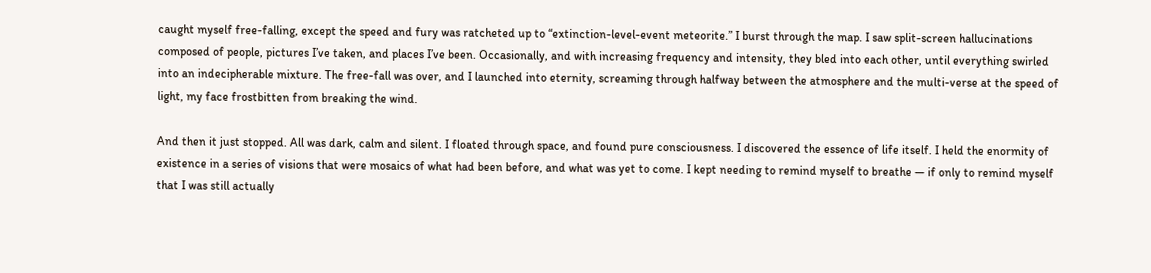caught myself free-falling, except the speed and fury was ratcheted up to “extinction-level-event meteorite.” I burst through the map. I saw split-screen hallucinations composed of people, pictures I’ve taken, and places I’ve been. Occasionally, and with increasing frequency and intensity, they bled into each other, until everything swirled into an indecipherable mixture. The free-fall was over, and I launched into eternity, screaming through halfway between the atmosphere and the multi-verse at the speed of light, my face frostbitten from breaking the wind.

And then it just stopped. All was dark, calm and silent. I floated through space, and found pure consciousness. I discovered the essence of life itself. I held the enormity of existence in a series of visions that were mosaics of what had been before, and what was yet to come. I kept needing to remind myself to breathe — if only to remind myself that I was still actually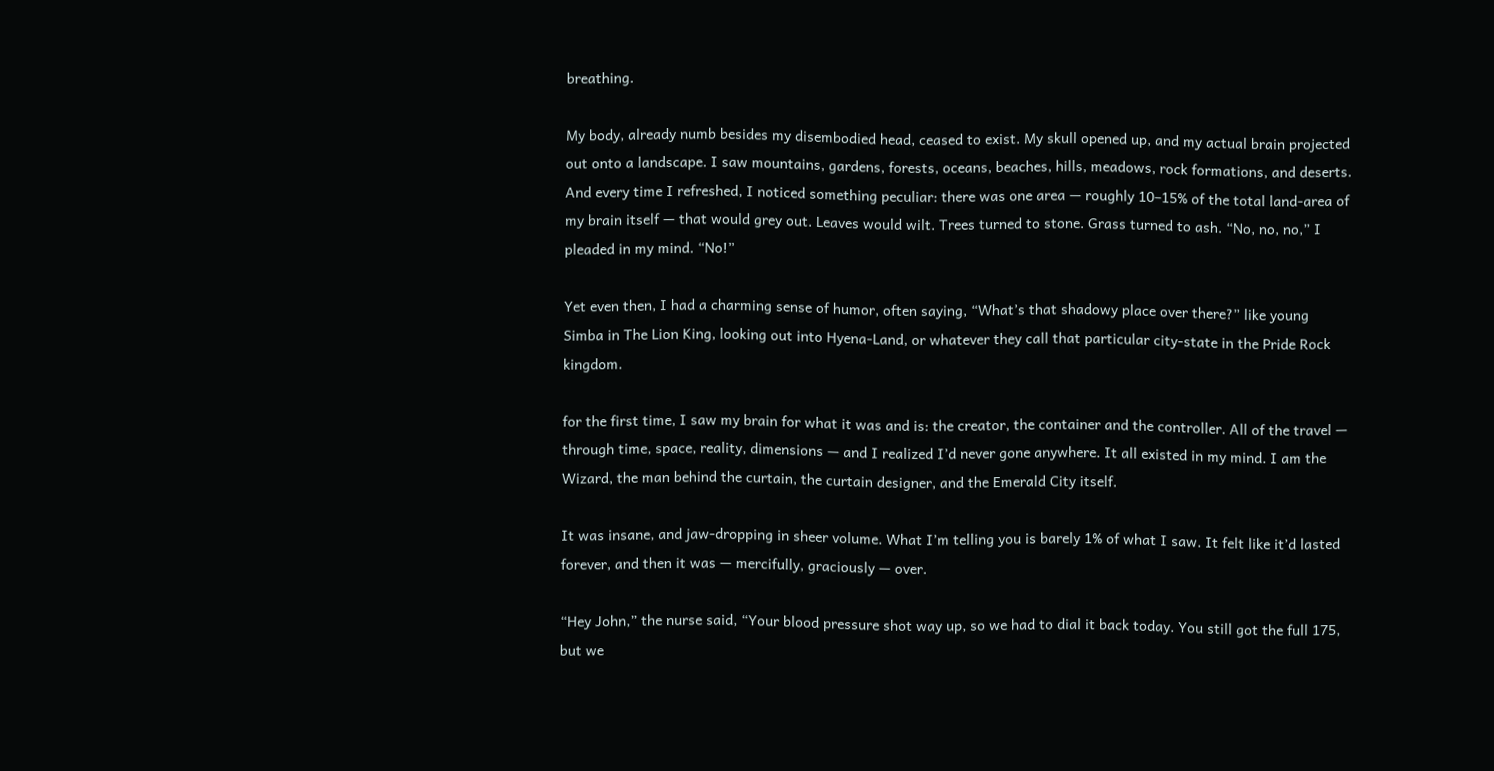breathing.

My body, already numb besides my disembodied head, ceased to exist. My skull opened up, and my actual brain projected out onto a landscape. I saw mountains, gardens, forests, oceans, beaches, hills, meadows, rock formations, and deserts. And every time I refreshed, I noticed something peculiar: there was one area — roughly 10–15% of the total land-area of my brain itself — that would grey out. Leaves would wilt. Trees turned to stone. Grass turned to ash. “No, no, no,” I pleaded in my mind. “No!”

Yet even then, I had a charming sense of humor, often saying, “What’s that shadowy place over there?” like young Simba in The Lion King, looking out into Hyena-Land, or whatever they call that particular city-state in the Pride Rock kingdom.

for the first time, I saw my brain for what it was and is: the creator, the container and the controller. All of the travel — through time, space, reality, dimensions — and I realized I’d never gone anywhere. It all existed in my mind. I am the Wizard, the man behind the curtain, the curtain designer, and the Emerald City itself.

It was insane, and jaw-dropping in sheer volume. What I’m telling you is barely 1% of what I saw. It felt like it’d lasted forever, and then it was — mercifully, graciously — over.

“Hey John,” the nurse said, “Your blood pressure shot way up, so we had to dial it back today. You still got the full 175, but we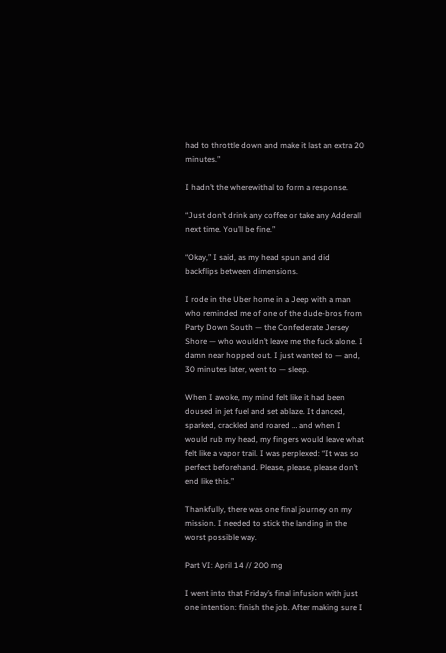had to throttle down and make it last an extra 20 minutes.”

I hadn’t the wherewithal to form a response.

“Just don’t drink any coffee or take any Adderall next time. You’ll be fine.”

“Okay,” I said, as my head spun and did backflips between dimensions.

I rode in the Uber home in a Jeep with a man who reminded me of one of the dude-bros from Party Down South — the Confederate Jersey Shore — who wouldn’t leave me the fuck alone. I damn near hopped out. I just wanted to — and, 30 minutes later, went to — sleep.

When I awoke, my mind felt like it had been doused in jet fuel and set ablaze. It danced, sparked, crackled and roared … and when I would rub my head, my fingers would leave what felt like a vapor trail. I was perplexed: “It was so perfect beforehand. Please, please, please don’t end like this.”

Thankfully, there was one final journey on my mission. I needed to stick the landing in the worst possible way.

Part VI: April 14 // 200 mg

I went into that Friday’s final infusion with just one intention: finish the job. After making sure I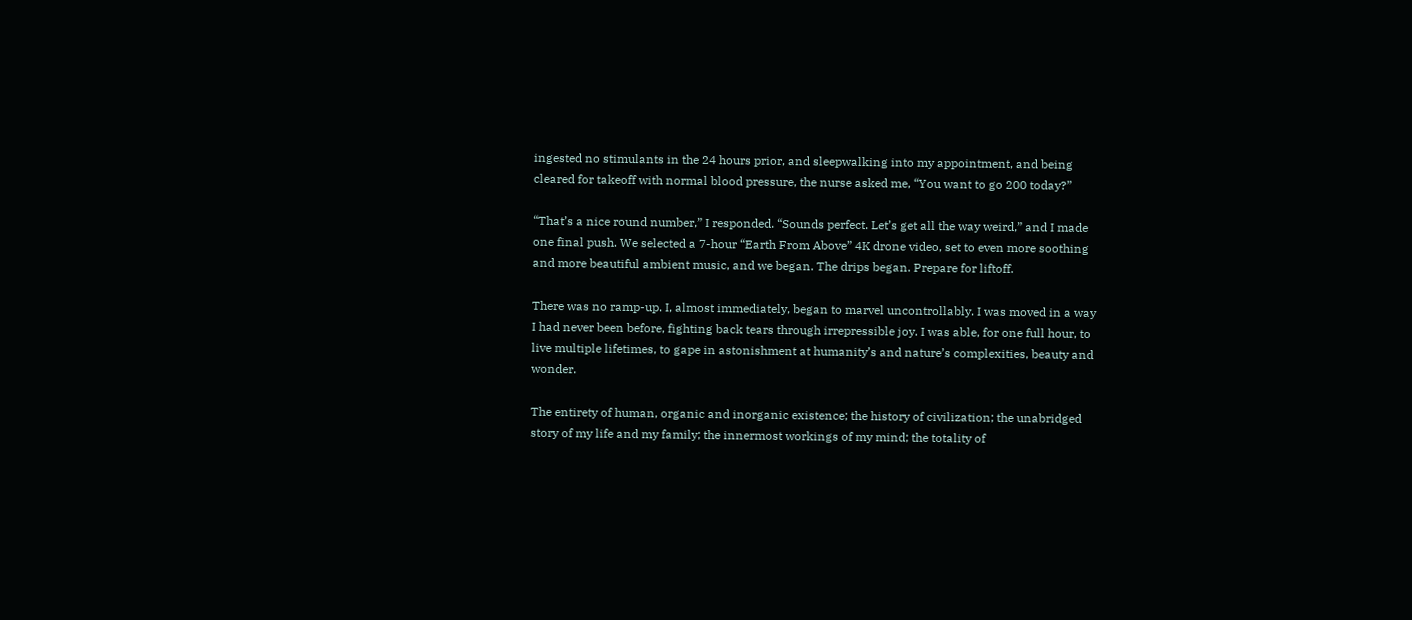ingested no stimulants in the 24 hours prior, and sleepwalking into my appointment, and being cleared for takeoff with normal blood pressure, the nurse asked me, “You want to go 200 today?”

“That’s a nice round number,” I responded. “Sounds perfect. Let’s get all the way weird,” and I made one final push. We selected a 7-hour “Earth From Above” 4K drone video, set to even more soothing and more beautiful ambient music, and we began. The drips began. Prepare for liftoff.

There was no ramp-up. I, almost immediately, began to marvel uncontrollably. I was moved in a way I had never been before, fighting back tears through irrepressible joy. I was able, for one full hour, to live multiple lifetimes, to gape in astonishment at humanity’s and nature’s complexities, beauty and wonder.

The entirety of human, organic and inorganic existence; the history of civilization; the unabridged story of my life and my family; the innermost workings of my mind; the totality of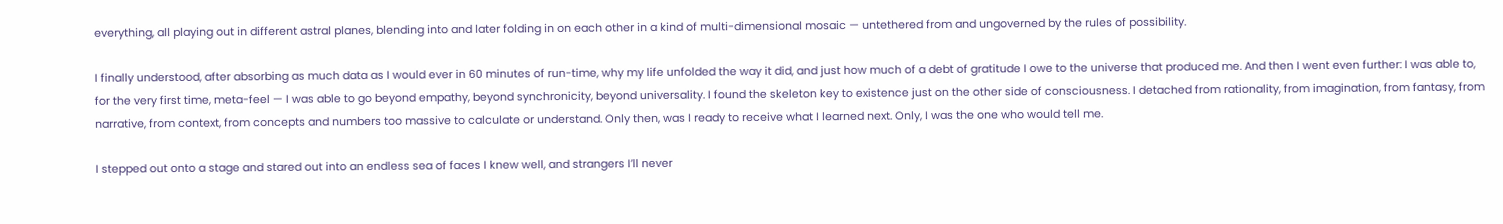everything, all playing out in different astral planes, blending into and later folding in on each other in a kind of multi-dimensional mosaic — untethered from and ungoverned by the rules of possibility.

I finally understood, after absorbing as much data as I would ever in 60 minutes of run-time, why my life unfolded the way it did, and just how much of a debt of gratitude I owe to the universe that produced me. And then I went even further: I was able to, for the very first time, meta-feel — I was able to go beyond empathy, beyond synchronicity, beyond universality. I found the skeleton key to existence just on the other side of consciousness. I detached from rationality, from imagination, from fantasy, from narrative, from context, from concepts and numbers too massive to calculate or understand. Only then, was I ready to receive what I learned next. Only, I was the one who would tell me.

I stepped out onto a stage and stared out into an endless sea of faces I knew well, and strangers I’ll never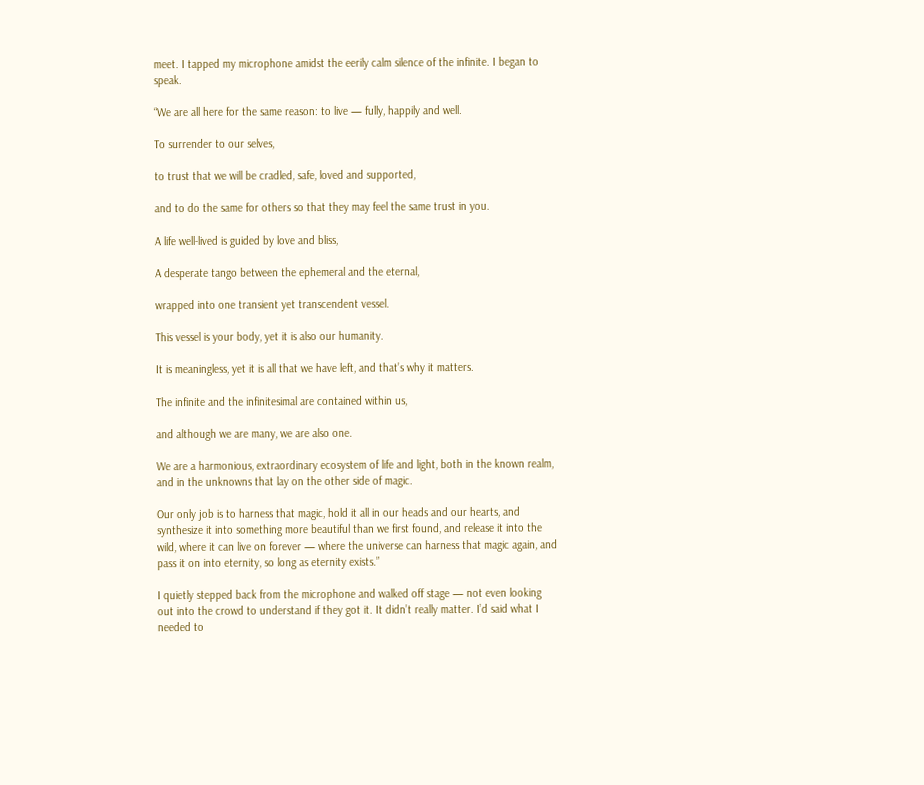meet. I tapped my microphone amidst the eerily calm silence of the infinite. I began to speak.

“We are all here for the same reason: to live — fully, happily and well.

To surrender to our selves,

to trust that we will be cradled, safe, loved and supported,

and to do the same for others so that they may feel the same trust in you.

A life well-lived is guided by love and bliss,

A desperate tango between the ephemeral and the eternal,

wrapped into one transient yet transcendent vessel.

This vessel is your body, yet it is also our humanity.

It is meaningless, yet it is all that we have left, and that’s why it matters.

The infinite and the infinitesimal are contained within us,

and although we are many, we are also one.

We are a harmonious, extraordinary ecosystem of life and light, both in the known realm, and in the unknowns that lay on the other side of magic.

Our only job is to harness that magic, hold it all in our heads and our hearts, and synthesize it into something more beautiful than we first found, and release it into the wild, where it can live on forever — where the universe can harness that magic again, and pass it on into eternity, so long as eternity exists.”

I quietly stepped back from the microphone and walked off stage — not even looking out into the crowd to understand if they got it. It didn’t really matter. I’d said what I needed to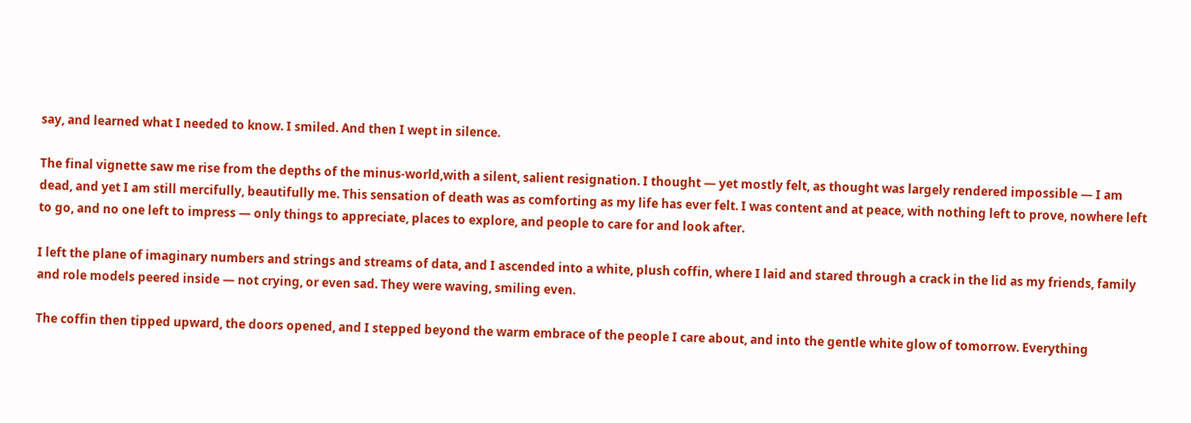say, and learned what I needed to know. I smiled. And then I wept in silence.

The final vignette saw me rise from the depths of the minus-world,with a silent, salient resignation. I thought — yet mostly felt, as thought was largely rendered impossible — I am dead, and yet I am still mercifully, beautifully me. This sensation of death was as comforting as my life has ever felt. I was content and at peace, with nothing left to prove, nowhere left to go, and no one left to impress — only things to appreciate, places to explore, and people to care for and look after.

I left the plane of imaginary numbers and strings and streams of data, and I ascended into a white, plush coffin, where I laid and stared through a crack in the lid as my friends, family and role models peered inside — not crying, or even sad. They were waving, smiling even.

The coffin then tipped upward, the doors opened, and I stepped beyond the warm embrace of the people I care about, and into the gentle white glow of tomorrow. Everything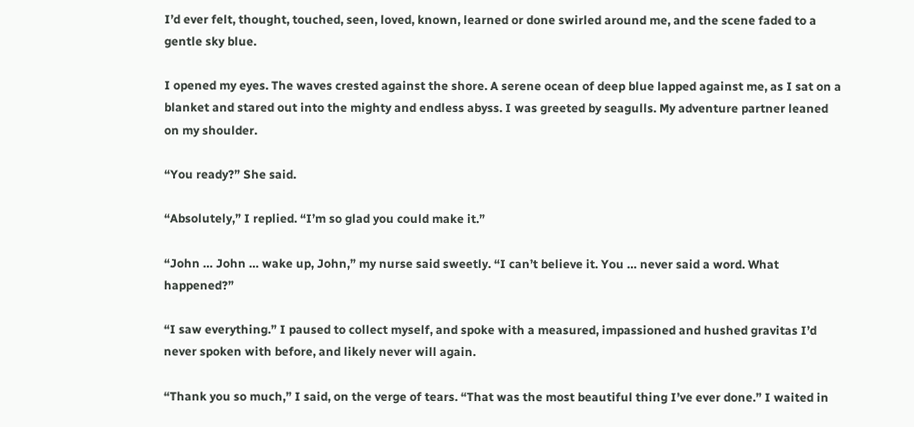I’d ever felt, thought, touched, seen, loved, known, learned or done swirled around me, and the scene faded to a gentle sky blue.

I opened my eyes. The waves crested against the shore. A serene ocean of deep blue lapped against me, as I sat on a blanket and stared out into the mighty and endless abyss. I was greeted by seagulls. My adventure partner leaned on my shoulder.

“You ready?” She said.

“Absolutely,” I replied. “I’m so glad you could make it.”

“John … John … wake up, John,” my nurse said sweetly. “I can’t believe it. You … never said a word. What happened?”

“I saw everything.” I paused to collect myself, and spoke with a measured, impassioned and hushed gravitas I’d never spoken with before, and likely never will again.

“Thank you so much,” I said, on the verge of tears. “That was the most beautiful thing I’ve ever done.” I waited in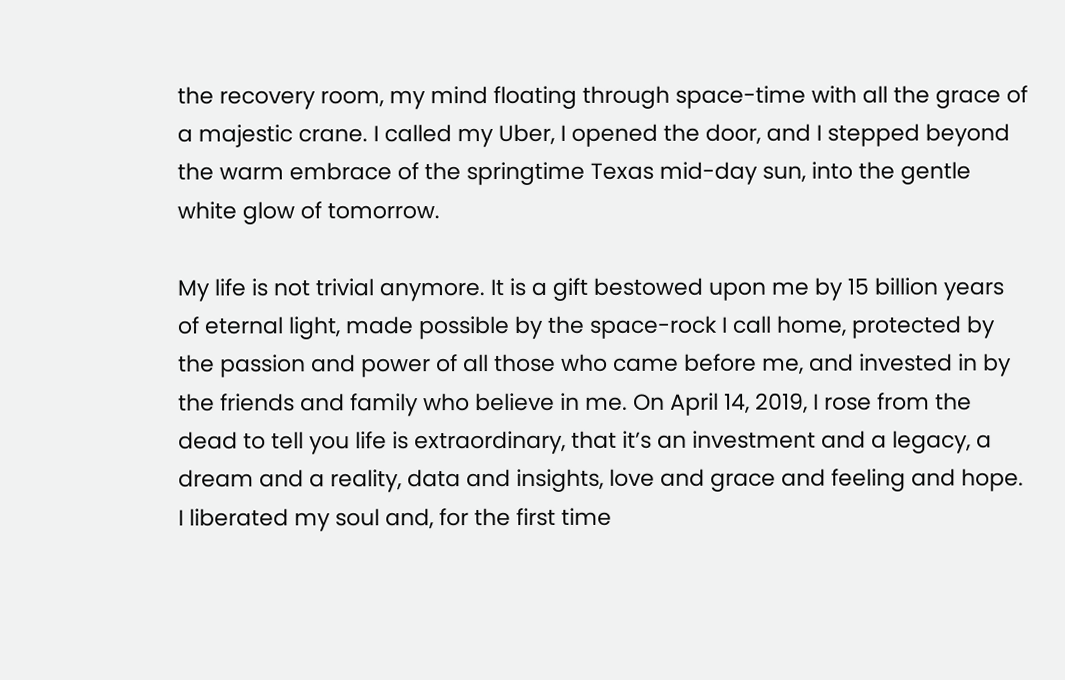the recovery room, my mind floating through space-time with all the grace of a majestic crane. I called my Uber, I opened the door, and I stepped beyond the warm embrace of the springtime Texas mid-day sun, into the gentle white glow of tomorrow.

My life is not trivial anymore. It is a gift bestowed upon me by 15 billion years of eternal light, made possible by the space-rock I call home, protected by the passion and power of all those who came before me, and invested in by the friends and family who believe in me. On April 14, 2019, I rose from the dead to tell you life is extraordinary, that it’s an investment and a legacy, a dream and a reality, data and insights, love and grace and feeling and hope. I liberated my soul and, for the first time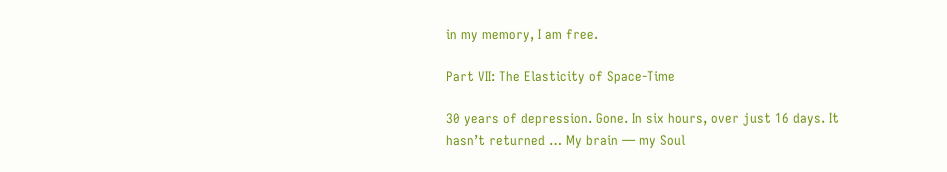in my memory, I am free.

Part VII: The Elasticity of Space-Time

30 years of depression. Gone. In six hours, over just 16 days. It hasn’t returned … My brain — my Soul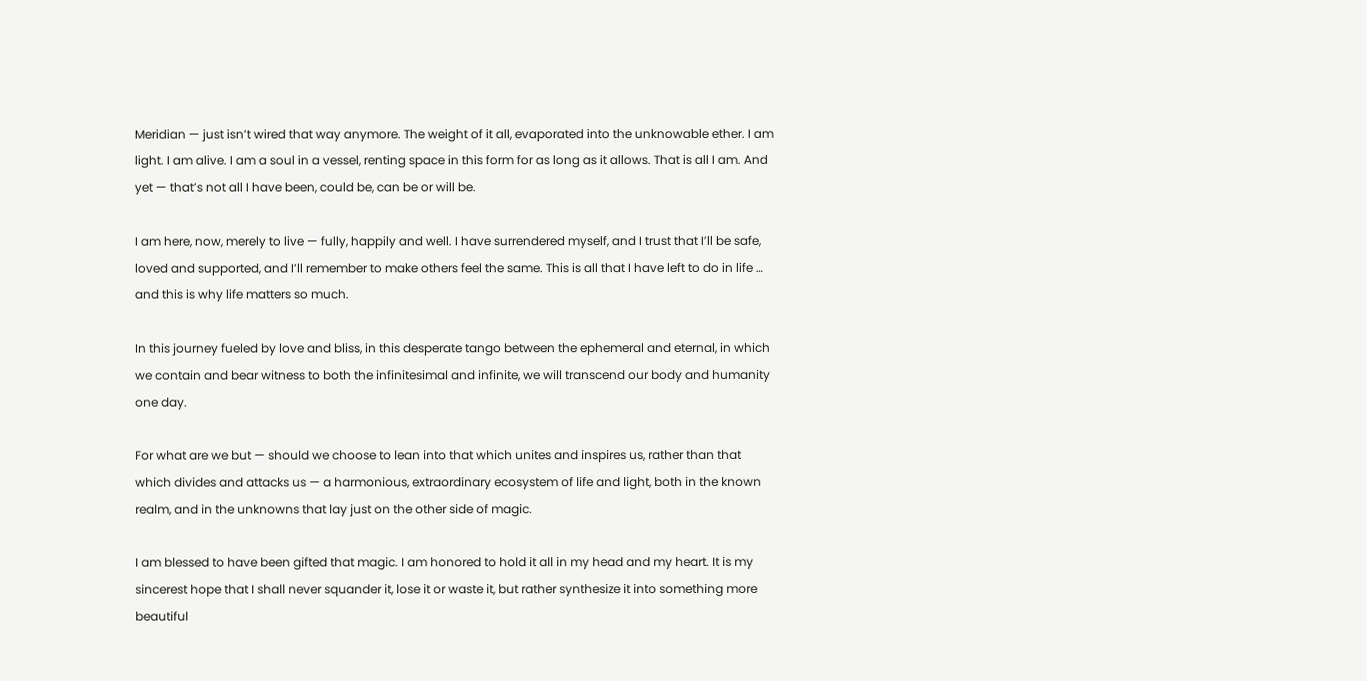Meridian — just isn’t wired that way anymore. The weight of it all, evaporated into the unknowable ether. I am light. I am alive. I am a soul in a vessel, renting space in this form for as long as it allows. That is all I am. And yet — that’s not all I have been, could be, can be or will be.

I am here, now, merely to live — fully, happily and well. I have surrendered myself, and I trust that I’ll be safe, loved and supported, and I’ll remember to make others feel the same. This is all that I have left to do in life … and this is why life matters so much.

In this journey fueled by love and bliss, in this desperate tango between the ephemeral and eternal, in which we contain and bear witness to both the infinitesimal and infinite, we will transcend our body and humanity one day.

For what are we but — should we choose to lean into that which unites and inspires us, rather than that which divides and attacks us — a harmonious, extraordinary ecosystem of life and light, both in the known realm, and in the unknowns that lay just on the other side of magic.

I am blessed to have been gifted that magic. I am honored to hold it all in my head and my heart. It is my sincerest hope that I shall never squander it, lose it or waste it, but rather synthesize it into something more beautiful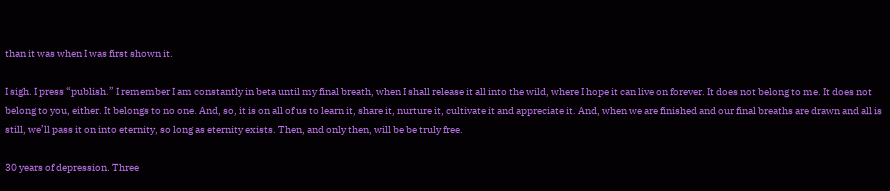than it was when I was first shown it.

I sigh. I press “publish.” I remember I am constantly in beta until my final breath, when I shall release it all into the wild, where I hope it can live on forever. It does not belong to me. It does not belong to you, either. It belongs to no one. And, so, it is on all of us to learn it, share it, nurture it, cultivate it and appreciate it. And, when we are finished and our final breaths are drawn and all is still, we’ll pass it on into eternity, so long as eternity exists. Then, and only then, will be be truly free.

30 years of depression. Three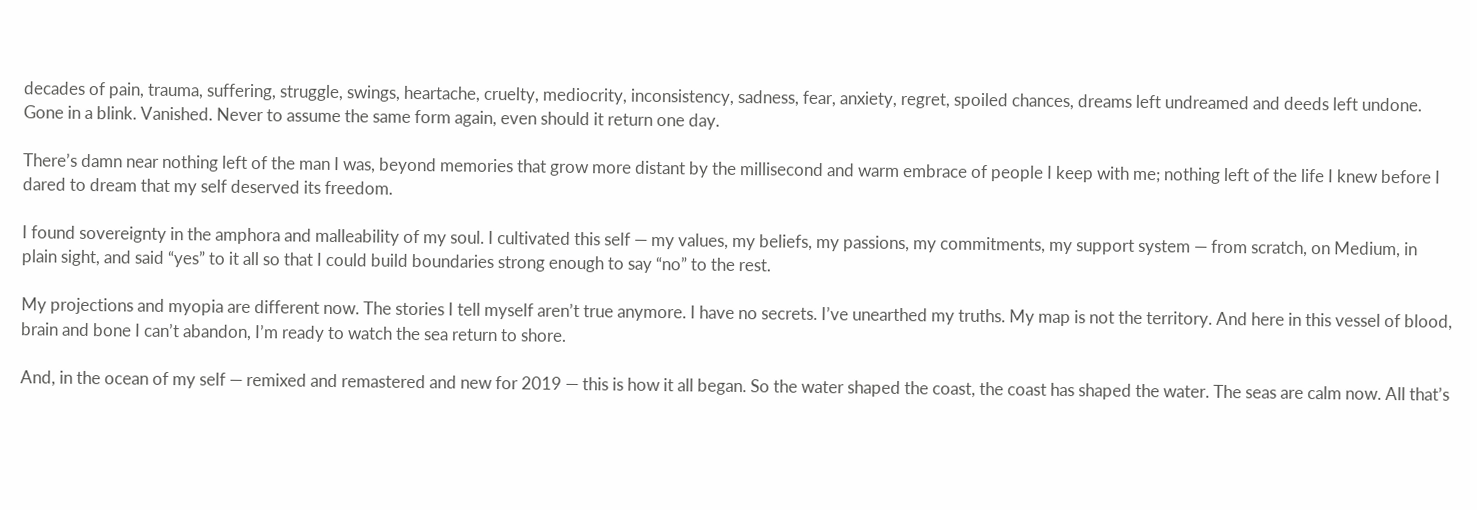decades of pain, trauma, suffering, struggle, swings, heartache, cruelty, mediocrity, inconsistency, sadness, fear, anxiety, regret, spoiled chances, dreams left undreamed and deeds left undone. Gone in a blink. Vanished. Never to assume the same form again, even should it return one day.

There’s damn near nothing left of the man I was, beyond memories that grow more distant by the millisecond and warm embrace of people I keep with me; nothing left of the life I knew before I dared to dream that my self deserved its freedom.

I found sovereignty in the amphora and malleability of my soul. I cultivated this self — my values, my beliefs, my passions, my commitments, my support system — from scratch, on Medium, in plain sight, and said “yes” to it all so that I could build boundaries strong enough to say “no” to the rest.

My projections and myopia are different now. The stories I tell myself aren’t true anymore. I have no secrets. I’ve unearthed my truths. My map is not the territory. And here in this vessel of blood, brain and bone I can’t abandon, I’m ready to watch the sea return to shore.

And, in the ocean of my self — remixed and remastered and new for 2019 — this is how it all began. So the water shaped the coast, the coast has shaped the water. The seas are calm now. All that’s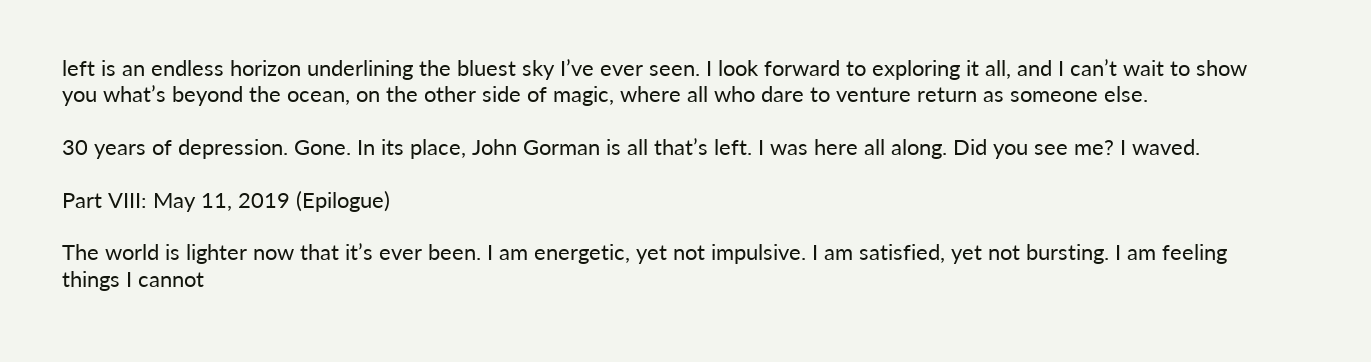left is an endless horizon underlining the bluest sky I’ve ever seen. I look forward to exploring it all, and I can’t wait to show you what’s beyond the ocean, on the other side of magic, where all who dare to venture return as someone else.

30 years of depression. Gone. In its place, John Gorman is all that’s left. I was here all along. Did you see me? I waved.

Part VIII: May 11, 2019 (Epilogue)

The world is lighter now that it’s ever been. I am energetic, yet not impulsive. I am satisfied, yet not bursting. I am feeling things I cannot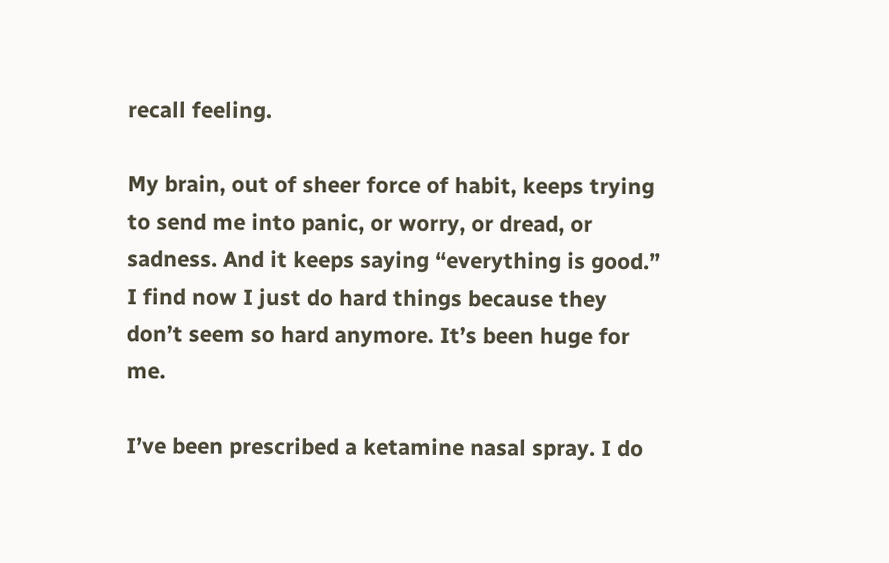recall feeling.

My brain, out of sheer force of habit, keeps trying to send me into panic, or worry, or dread, or sadness. And it keeps saying “everything is good.” I find now I just do hard things because they don’t seem so hard anymore. It’s been huge for me.

I’ve been prescribed a ketamine nasal spray. I do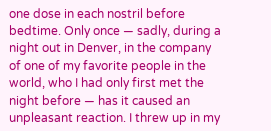one dose in each nostril before bedtime. Only once — sadly, during a night out in Denver, in the company of one of my favorite people in the world, who I had only first met the night before — has it caused an unpleasant reaction. I threw up in my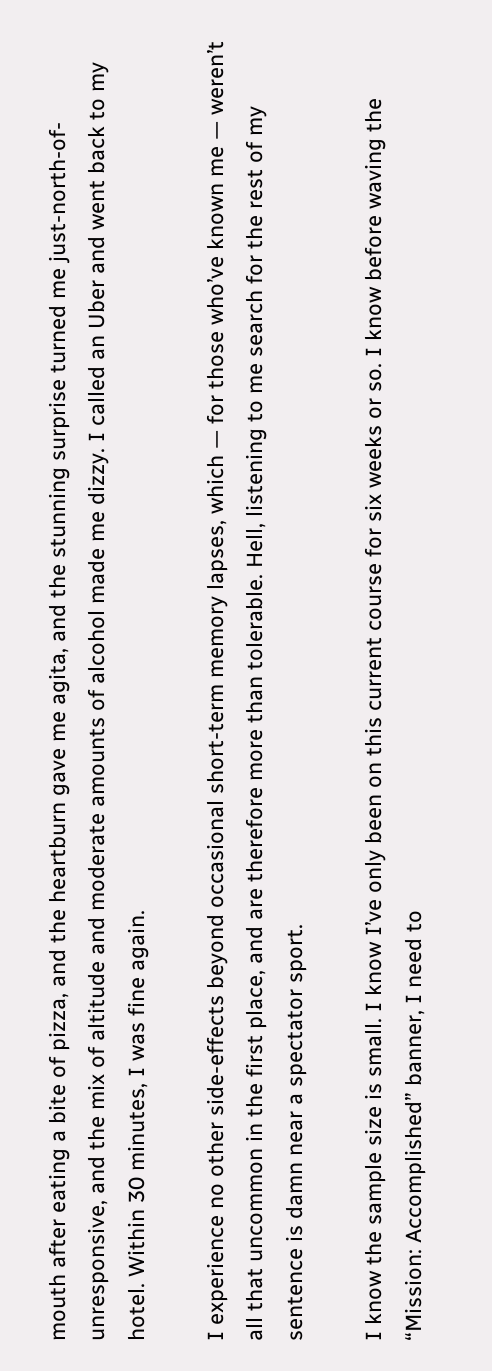mouth after eating a bite of pizza, and the heartburn gave me agita, and the stunning surprise turned me just-north-of-unresponsive, and the mix of altitude and moderate amounts of alcohol made me dizzy. I called an Uber and went back to my hotel. Within 30 minutes, I was fine again.

I experience no other side-effects beyond occasional short-term memory lapses, which — for those who’ve known me — weren’t all that uncommon in the first place, and are therefore more than tolerable. Hell, listening to me search for the rest of my sentence is damn near a spectator sport.

I know the sample size is small. I know I’ve only been on this current course for six weeks or so. I know before waving the “Mission: Accomplished” banner, I need to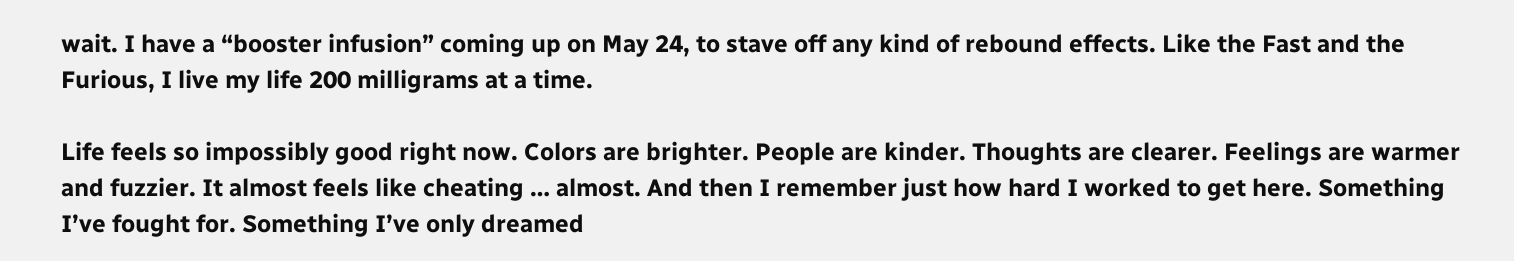wait. I have a “booster infusion” coming up on May 24, to stave off any kind of rebound effects. Like the Fast and the Furious, I live my life 200 milligrams at a time.

Life feels so impossibly good right now. Colors are brighter. People are kinder. Thoughts are clearer. Feelings are warmer and fuzzier. It almost feels like cheating … almost. And then I remember just how hard I worked to get here. Something I’ve fought for. Something I’ve only dreamed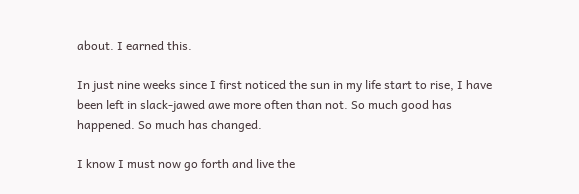about. I earned this.

In just nine weeks since I first noticed the sun in my life start to rise, I have been left in slack-jawed awe more often than not. So much good has happened. So much has changed.

I know I must now go forth and live the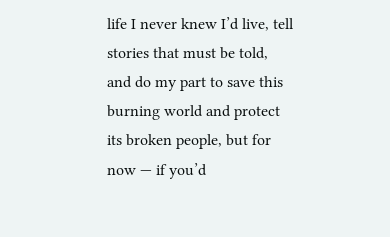life I never knew I’d live, tell stories that must be told, and do my part to save this burning world and protect its broken people, but for now — if you’d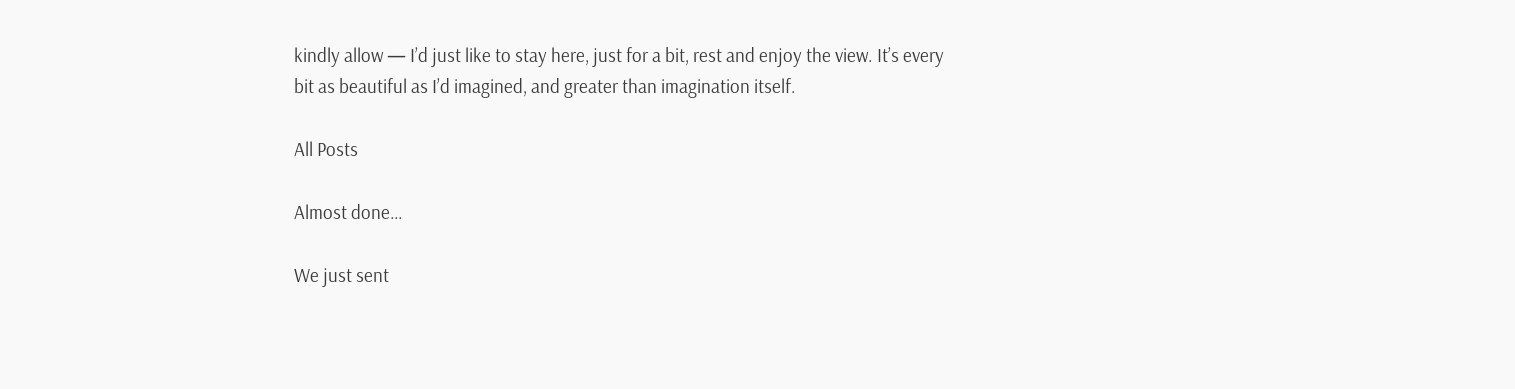kindly allow — I’d just like to stay here, just for a bit, rest and enjoy the view. It’s every bit as beautiful as I’d imagined, and greater than imagination itself.

All Posts

Almost done…

We just sent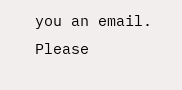you an email. Please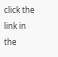click the link in the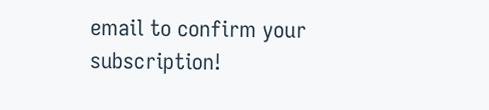email to confirm your subscription!